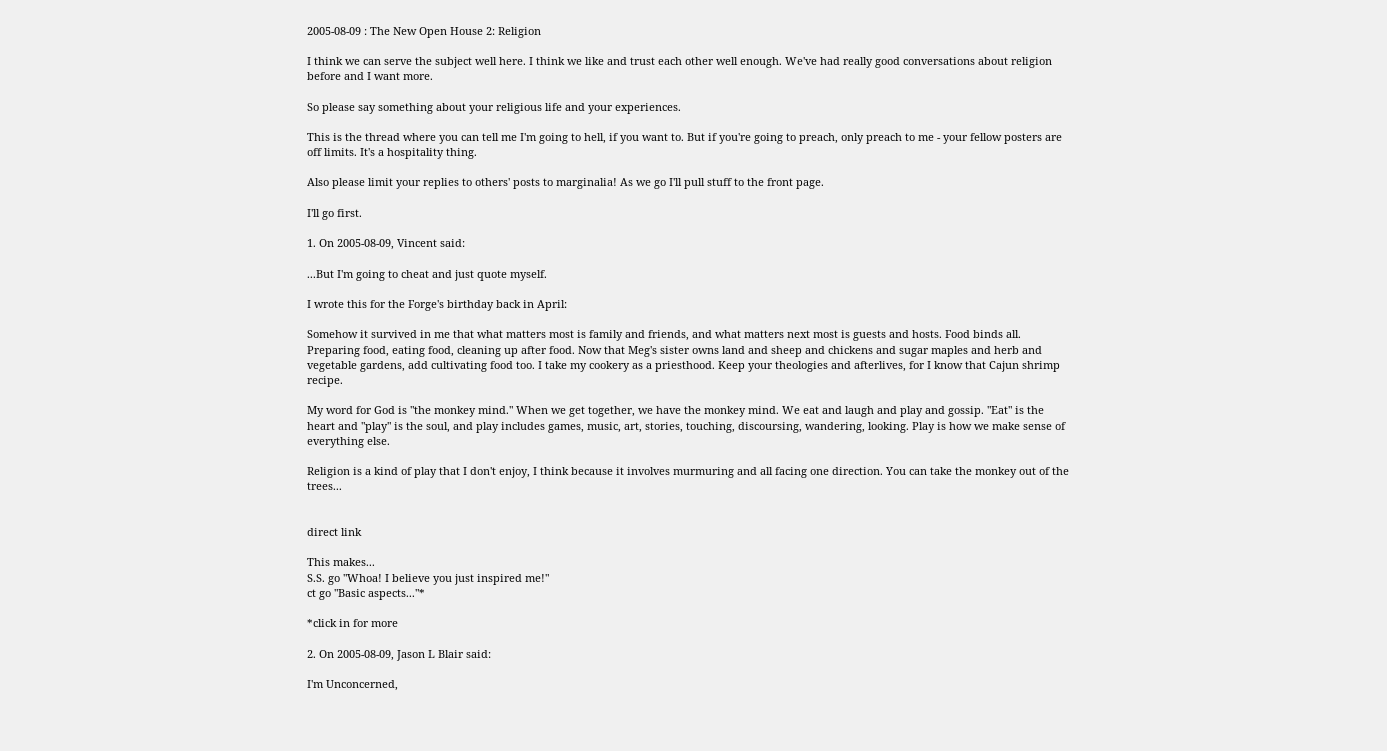2005-08-09 : The New Open House 2: Religion

I think we can serve the subject well here. I think we like and trust each other well enough. We've had really good conversations about religion before and I want more.

So please say something about your religious life and your experiences.

This is the thread where you can tell me I'm going to hell, if you want to. But if you're going to preach, only preach to me - your fellow posters are off limits. It's a hospitality thing.

Also please limit your replies to others' posts to marginalia! As we go I'll pull stuff to the front page.

I'll go first.

1. On 2005-08-09, Vincent said:

...But I'm going to cheat and just quote myself.

I wrote this for the Forge's birthday back in April:

Somehow it survived in me that what matters most is family and friends, and what matters next most is guests and hosts. Food binds all. Preparing food, eating food, cleaning up after food. Now that Meg's sister owns land and sheep and chickens and sugar maples and herb and vegetable gardens, add cultivating food too. I take my cookery as a priesthood. Keep your theologies and afterlives, for I know that Cajun shrimp recipe.

My word for God is "the monkey mind." When we get together, we have the monkey mind. We eat and laugh and play and gossip. "Eat" is the heart and "play" is the soul, and play includes games, music, art, stories, touching, discoursing, wandering, looking. Play is how we make sense of everything else.

Religion is a kind of play that I don't enjoy, I think because it involves murmuring and all facing one direction. You can take the monkey out of the trees...


direct link

This makes...
S.S. go "Whoa! I believe you just inspired me!"
ct go "Basic aspects..."*

*click in for more

2. On 2005-08-09, Jason L Blair said:

I'm Unconcerned,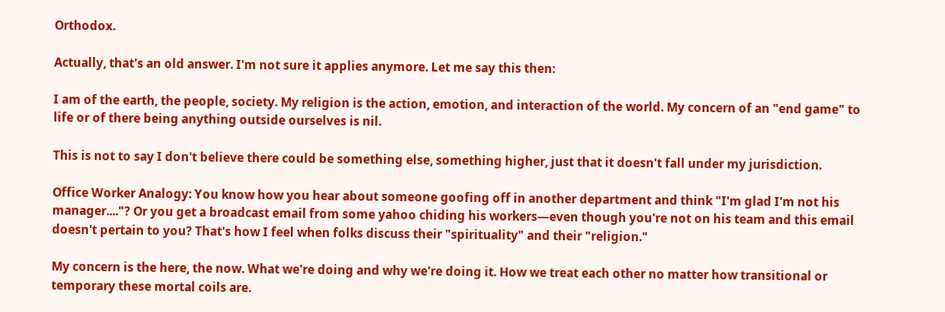Orthodox.

Actually, that's an old answer. I'm not sure it applies anymore. Let me say this then:

I am of the earth, the people, society. My religion is the action, emotion, and interaction of the world. My concern of an "end game" to life or of there being anything outside ourselves is nil.

This is not to say I don't believe there could be something else, something higher, just that it doesn't fall under my jurisdiction.

Office Worker Analogy: You know how you hear about someone goofing off in another department and think "I'm glad I'm not his manager...."? Or you get a broadcast email from some yahoo chiding his workers—even though you're not on his team and this email doesn't pertain to you? That's how I feel when folks discuss their "spirituality" and their "religion."

My concern is the here, the now. What we're doing and why we're doing it. How we treat each other no matter how transitional or temporary these mortal coils are.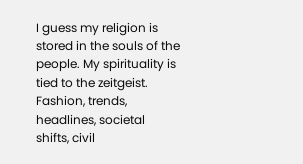I guess my religion is stored in the souls of the people. My spirituality is tied to the zeitgeist. Fashion, trends, headlines, societal shifts, civil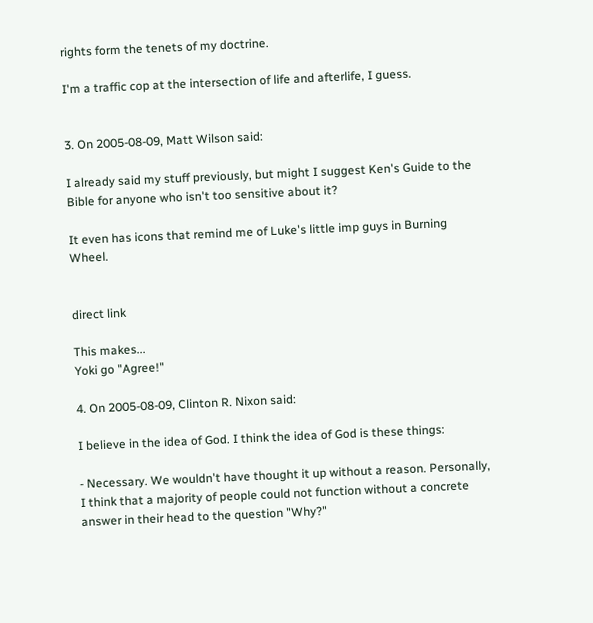rights form the tenets of my doctrine.

I'm a traffic cop at the intersection of life and afterlife, I guess.


3. On 2005-08-09, Matt Wilson said:

I already said my stuff previously, but might I suggest Ken's Guide to the Bible for anyone who isn't too sensitive about it?

It even has icons that remind me of Luke's little imp guys in Burning Wheel.


direct link

This makes...
Yoki go "Agree!"

4. On 2005-08-09, Clinton R. Nixon said:

I believe in the idea of God. I think the idea of God is these things:

- Necessary. We wouldn't have thought it up without a reason. Personally, I think that a majority of people could not function without a concrete answer in their head to the question "Why?"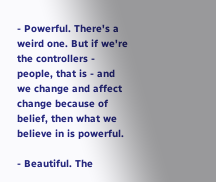- Powerful. There's a weird one. But if we're the controllers - people, that is - and we change and affect change because of belief, then what we believe in is powerful.

- Beautiful. The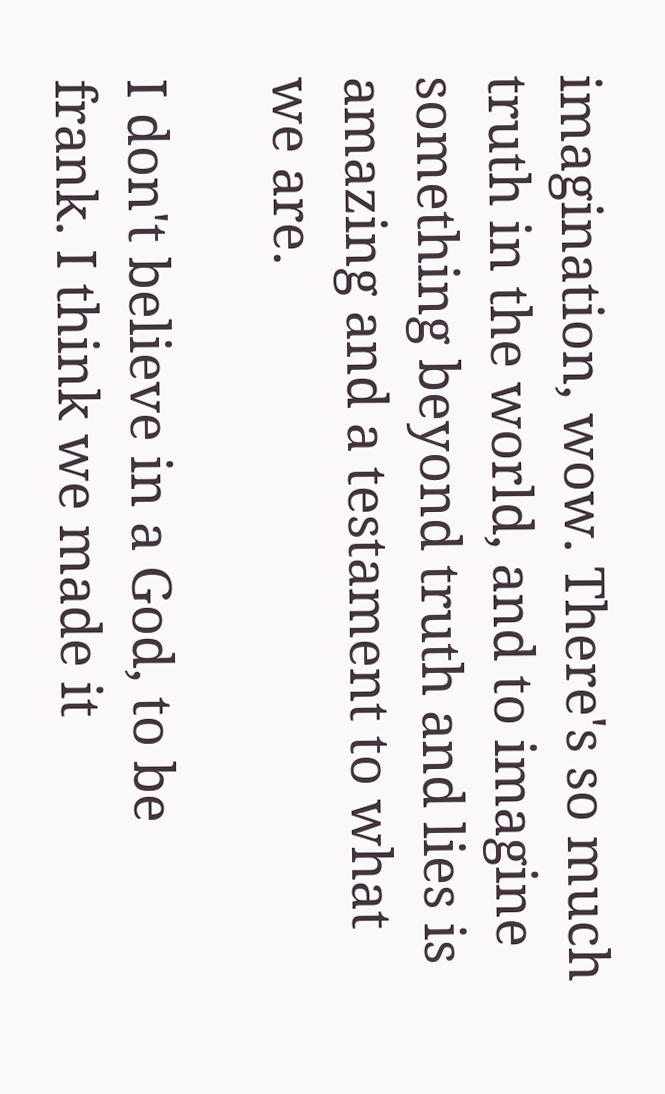imagination, wow. There's so much truth in the world, and to imagine something beyond truth and lies is amazing and a testament to what we are.

I don't believe in a God, to be frank. I think we made it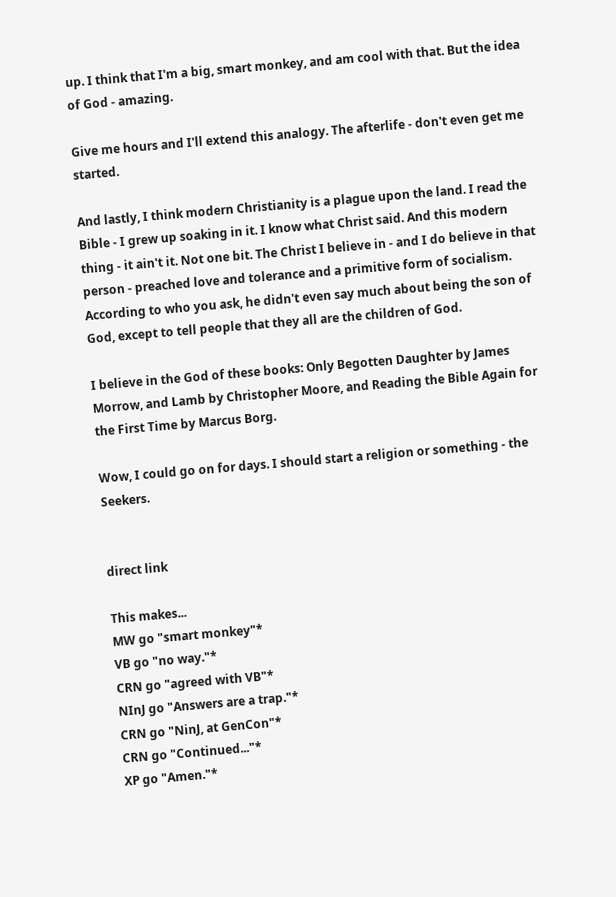up. I think that I'm a big, smart monkey, and am cool with that. But the idea of God - amazing.

Give me hours and I'll extend this analogy. The afterlife - don't even get me started.

And lastly, I think modern Christianity is a plague upon the land. I read the Bible - I grew up soaking in it. I know what Christ said. And this modern thing - it ain't it. Not one bit. The Christ I believe in - and I do believe in that person - preached love and tolerance and a primitive form of socialism. According to who you ask, he didn't even say much about being the son of God, except to tell people that they all are the children of God.

I believe in the God of these books: Only Begotten Daughter by James Morrow, and Lamb by Christopher Moore, and Reading the Bible Again for the First Time by Marcus Borg.

Wow, I could go on for days. I should start a religion or something - the Seekers.


direct link

This makes...
MW go "smart monkey"*
VB go "no way."*
CRN go "agreed with VB"*
NInJ go "Answers are a trap."*
CRN go "NinJ, at GenCon"*
CRN go "Continued..."*
XP go "Amen."*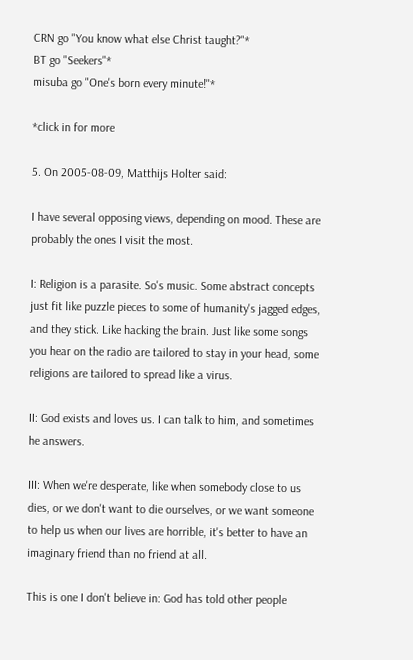CRN go "You know what else Christ taught?"*
BT go "Seekers"*
misuba go "One's born every minute!"*

*click in for more

5. On 2005-08-09, Matthijs Holter said:

I have several opposing views, depending on mood. These are probably the ones I visit the most.

I: Religion is a parasite. So's music. Some abstract concepts just fit like puzzle pieces to some of humanity's jagged edges, and they stick. Like hacking the brain. Just like some songs you hear on the radio are tailored to stay in your head, some religions are tailored to spread like a virus.

II: God exists and loves us. I can talk to him, and sometimes he answers.

III: When we're desperate, like when somebody close to us dies, or we don't want to die ourselves, or we want someone to help us when our lives are horrible, it's better to have an imaginary friend than no friend at all.

This is one I don't believe in: God has told other people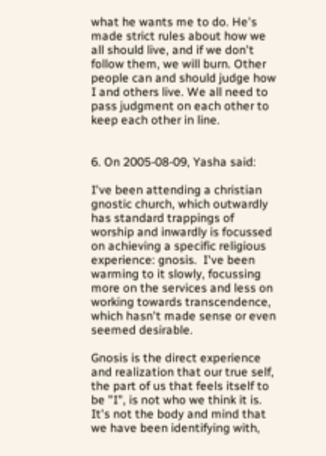what he wants me to do. He's made strict rules about how we all should live, and if we don't follow them, we will burn. Other people can and should judge how I and others live. We all need to pass judgment on each other to keep each other in line.


6. On 2005-08-09, Yasha said:

I've been attending a christian gnostic church, which outwardly has standard trappings of worship and inwardly is focussed on achieving a specific religious experience: gnosis.  I've been warming to it slowly, focussing more on the services and less on working towards transcendence, which hasn't made sense or even seemed desirable.

Gnosis is the direct experience and realization that our true self, the part of us that feels itself to be "I", is not who we think it is.  It's not the body and mind that we have been identifying with,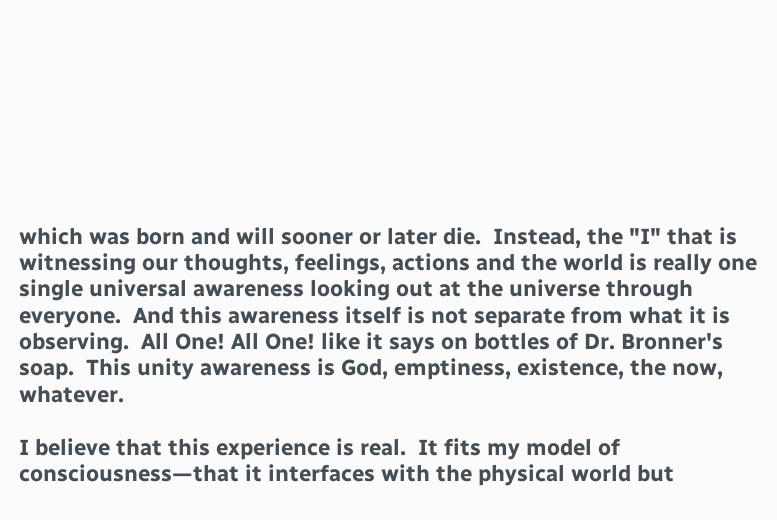which was born and will sooner or later die.  Instead, the "I" that is witnessing our thoughts, feelings, actions and the world is really one single universal awareness looking out at the universe through everyone.  And this awareness itself is not separate from what it is observing.  All One! All One! like it says on bottles of Dr. Bronner's soap.  This unity awareness is God, emptiness, existence, the now, whatever.

I believe that this experience is real.  It fits my model of consciousness—that it interfaces with the physical world but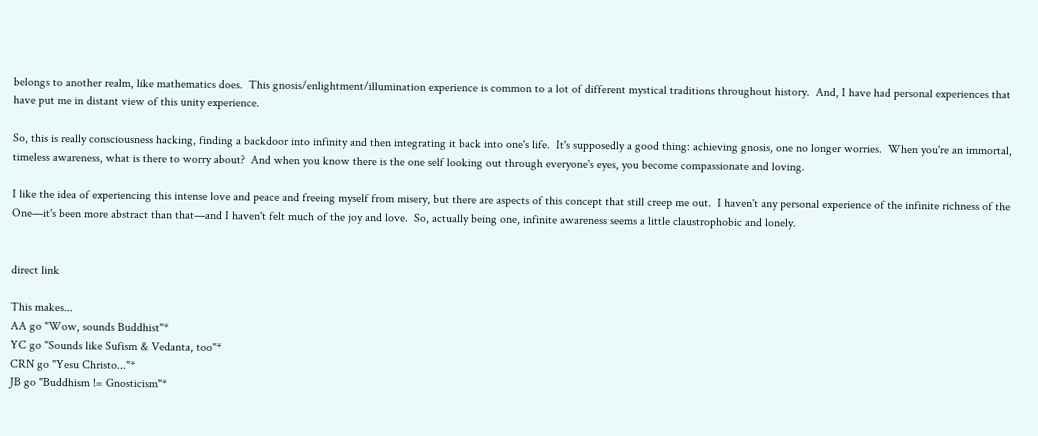belongs to another realm, like mathematics does.  This gnosis/enlightment/illumination experience is common to a lot of different mystical traditions throughout history.  And, I have had personal experiences that have put me in distant view of this unity experience.

So, this is really consciousness hacking, finding a backdoor into infinity and then integrating it back into one's life.  It's supposedly a good thing: achieving gnosis, one no longer worries.  When you're an immortal, timeless awareness, what is there to worry about?  And when you know there is the one self looking out through everyone's eyes, you become compassionate and loving.

I like the idea of experiencing this intense love and peace and freeing myself from misery, but there are aspects of this concept that still creep me out.  I haven't any personal experience of the infinite richness of the One—it's been more abstract than that—and I haven't felt much of the joy and love.  So, actually being one, infinite awareness seems a little claustrophobic and lonely.


direct link

This makes...
AA go "Wow, sounds Buddhist"*
YC go "Sounds like Sufism & Vedanta, too"*
CRN go "Yesu Christo..."*
JB go "Buddhism != Gnosticism"*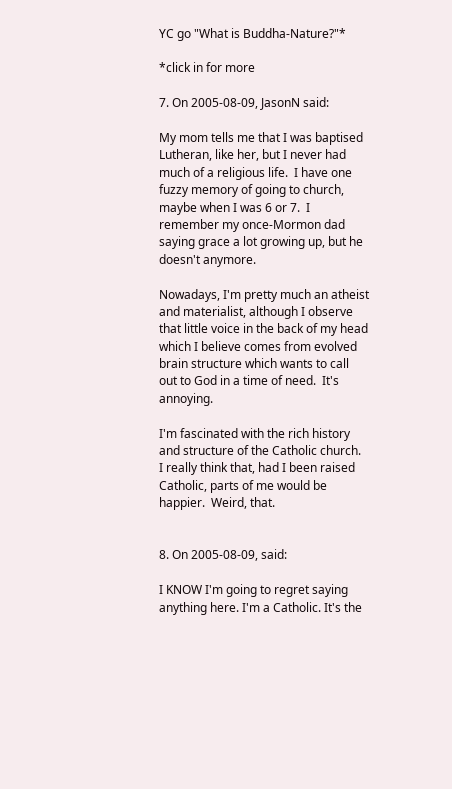YC go "What is Buddha-Nature?"*

*click in for more

7. On 2005-08-09, JasonN said:

My mom tells me that I was baptised Lutheran, like her, but I never had much of a religious life.  I have one fuzzy memory of going to church, maybe when I was 6 or 7.  I remember my once-Mormon dad saying grace a lot growing up, but he doesn't anymore.

Nowadays, I'm pretty much an atheist and materialist, although I observe that little voice in the back of my head which I believe comes from evolved brain structure which wants to call out to God in a time of need.  It's annoying.

I'm fascinated with the rich history and structure of the Catholic church.  I really think that, had I been raised Catholic, parts of me would be happier.  Weird, that.


8. On 2005-08-09, said:

I KNOW I'm going to regret saying anything here. I'm a Catholic. It's the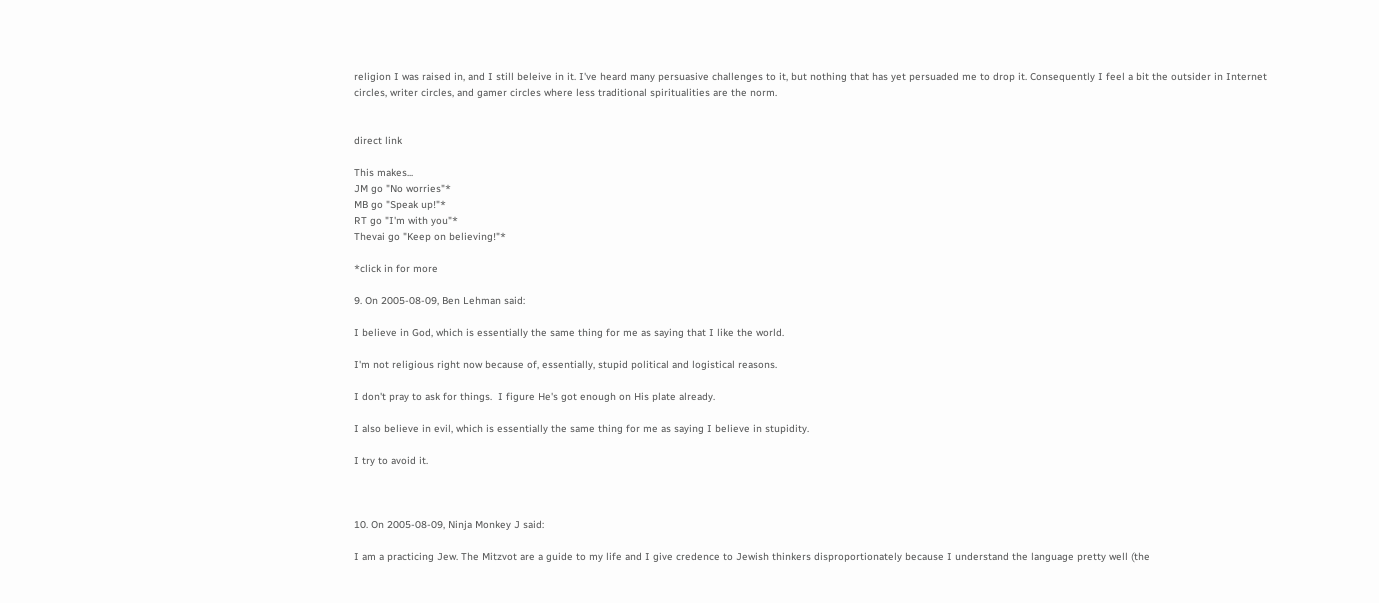religion I was raised in, and I still beleive in it. I've heard many persuasive challenges to it, but nothing that has yet persuaded me to drop it. Consequently I feel a bit the outsider in Internet circles, writer circles, and gamer circles where less traditional spiritualities are the norm.


direct link

This makes...
JM go "No worries"*
MB go "Speak up!"*
RT go "I'm with you"*
Thevai go "Keep on believing!"*

*click in for more

9. On 2005-08-09, Ben Lehman said:

I believe in God, which is essentially the same thing for me as saying that I like the world.

I'm not religious right now because of, essentially, stupid political and logistical reasons.

I don't pray to ask for things.  I figure He's got enough on His plate already.

I also believe in evil, which is essentially the same thing for me as saying I believe in stupidity.

I try to avoid it.



10. On 2005-08-09, Ninja Monkey J said:

I am a practicing Jew. The Mitzvot are a guide to my life and I give credence to Jewish thinkers disproportionately because I understand the language pretty well (the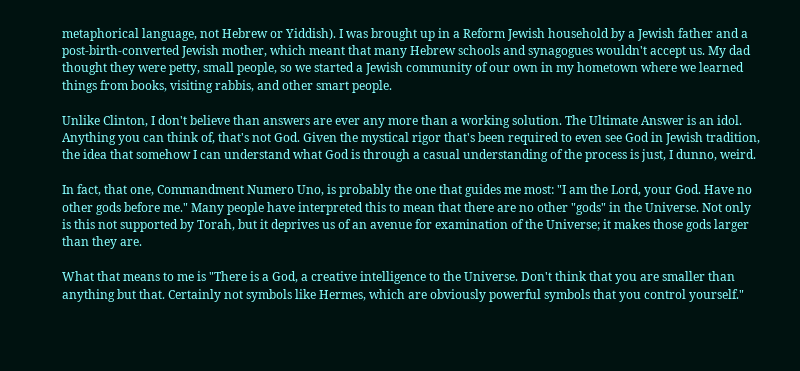metaphorical language, not Hebrew or Yiddish). I was brought up in a Reform Jewish household by a Jewish father and a post-birth-converted Jewish mother, which meant that many Hebrew schools and synagogues wouldn't accept us. My dad thought they were petty, small people, so we started a Jewish community of our own in my hometown where we learned things from books, visiting rabbis, and other smart people.

Unlike Clinton, I don't believe than answers are ever any more than a working solution. The Ultimate Answer is an idol. Anything you can think of, that's not God. Given the mystical rigor that's been required to even see God in Jewish tradition, the idea that somehow I can understand what God is through a casual understanding of the process is just, I dunno, weird.

In fact, that one, Commandment Numero Uno, is probably the one that guides me most: "I am the Lord, your God. Have no other gods before me." Many people have interpreted this to mean that there are no other "gods" in the Universe. Not only is this not supported by Torah, but it deprives us of an avenue for examination of the Universe; it makes those gods larger than they are.

What that means to me is "There is a God, a creative intelligence to the Universe. Don't think that you are smaller than anything but that. Certainly not symbols like Hermes, which are obviously powerful symbols that you control yourself."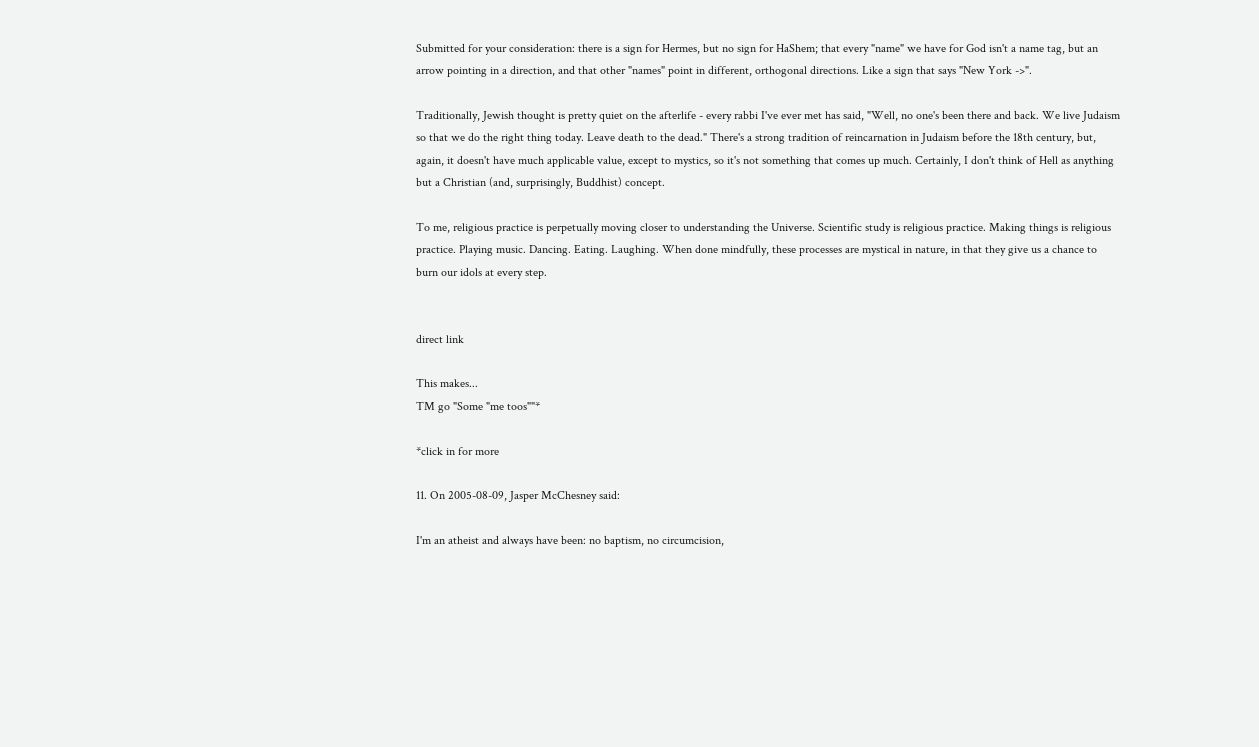Submitted for your consideration: there is a sign for Hermes, but no sign for HaShem; that every "name" we have for God isn't a name tag, but an arrow pointing in a direction, and that other "names" point in different, orthogonal directions. Like a sign that says "New York ->".

Traditionally, Jewish thought is pretty quiet on the afterlife - every rabbi I've ever met has said, "Well, no one's been there and back. We live Judaism so that we do the right thing today. Leave death to the dead." There's a strong tradition of reincarnation in Judaism before the 18th century, but, again, it doesn't have much applicable value, except to mystics, so it's not something that comes up much. Certainly, I don't think of Hell as anything but a Christian (and, surprisingly, Buddhist) concept.

To me, religious practice is perpetually moving closer to understanding the Universe. Scientific study is religious practice. Making things is religious practice. Playing music. Dancing. Eating. Laughing. When done mindfully, these processes are mystical in nature, in that they give us a chance to burn our idols at every step.


direct link

This makes...
TM go "Some "me toos""*

*click in for more

11. On 2005-08-09, Jasper McChesney said:

I'm an atheist and always have been: no baptism, no circumcision,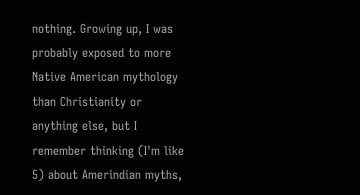nothing. Growing up, I was probably exposed to more Native American mythology than Christianity or anything else, but I remember thinking (I'm like 5) about Amerindian myths,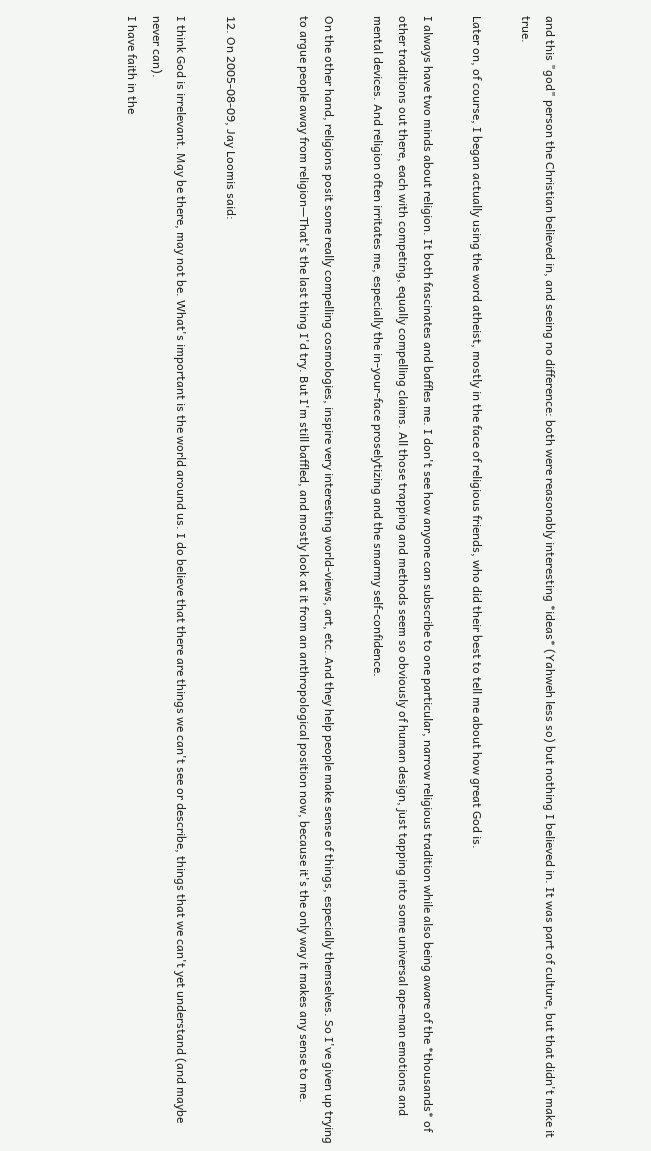and this "god" person the Christian believed in, and seeing no difference: both were reasonably interesting *ideas* (Yahweh less so) but nothing I believed in. It was part of culture, but that didn't make it true.

Later on, of course, I began actually using the word atheist, mostly in the face of religious friends, who did their best to tell me about how great God is.

I always have two minds about religion. It both fascinates and baffles me. I don't see how anyone can subscribe to one particular, narrow religious tradition while also being aware of the *thousands* of other traditions out there, each with competing, equally compelling claims. All those trapping and methods seem so obviously of human design, just tapping into some universal ape-man emotions and mental devices. And religion often irritates me, especially the in-your-face proselytizing and the smarmy self-confidence.

On the other hand, religions posit some really compelling cosmologies, inspire very interesting world-views, art, etc. And they help people make sense of things, especially themselves. So I've given up trying to argue people away from religion—That's the last thing I'd try. But I'm still baffled, and mostly look at it from an anthropological position now, because it's the only way it makes any sense to me.


12. On 2005-08-09, Jay Loomis said:

I think God is irrelevant. May be there, may not be. What's important is the world around us. I do believe that there are things we can't see or describe, things that we can't yet understand (and maybe never can).
I have faith in the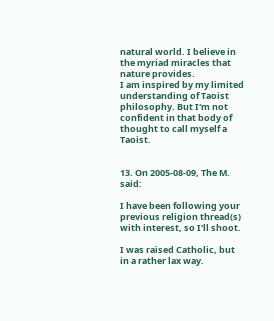natural world. I believe in the myriad miracles that nature provides.
I am inspired by my limited understanding of Taoist philosophy. But I'm not confident in that body of thought to call myself a Taoist.


13. On 2005-08-09, The M. said:

I have been following your previous religion thread(s) with interest, so I'll shoot.

I was raised Catholic, but in a rather lax way.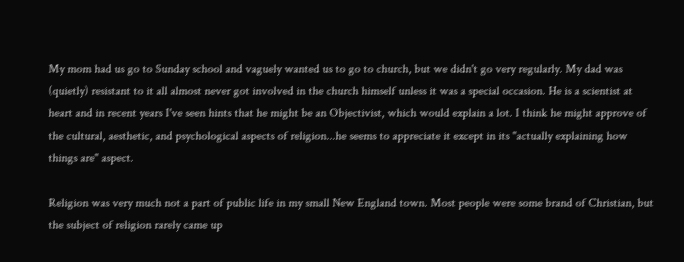My mom had us go to Sunday school and vaguely wanted us to go to church, but we didn't go very regularly. My dad was (quietly) resistant to it all almost never got involved in the church himself unless it was a special occasion. He is a scientist at heart and in recent years I've seen hints that he might be an Objectivist, which would explain a lot. I think he might approve of the cultural, aesthetic, and psychological aspects of religion...he seems to appreciate it except in its "actually explaining how things are" aspect.

Religion was very much not a part of public life in my small New England town. Most people were some brand of Christian, but the subject of religion rarely came up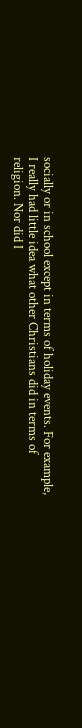socially or in school except in terms of holiday events. For example, I really had little idea what other Christians did in terms of religion. Nor did I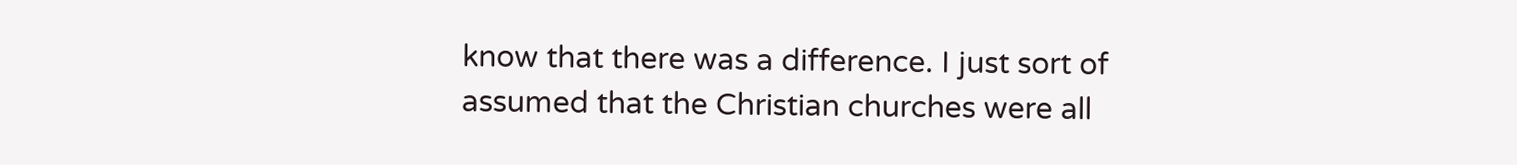know that there was a difference. I just sort of assumed that the Christian churches were all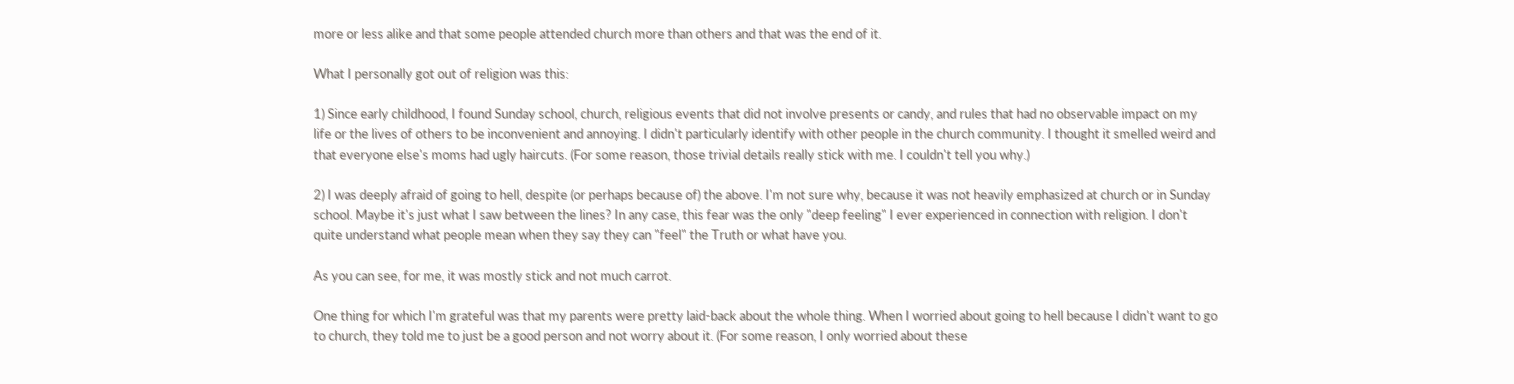more or less alike and that some people attended church more than others and that was the end of it.

What I personally got out of religion was this:

1) Since early childhood, I found Sunday school, church, religious events that did not involve presents or candy, and rules that had no observable impact on my life or the lives of others to be inconvenient and annoying. I didn't particularly identify with other people in the church community. I thought it smelled weird and that everyone else's moms had ugly haircuts. (For some reason, those trivial details really stick with me. I couldn't tell you why.)

2) I was deeply afraid of going to hell, despite (or perhaps because of) the above. I'm not sure why, because it was not heavily emphasized at church or in Sunday school. Maybe it's just what I saw between the lines? In any case, this fear was the only "deep feeling" I ever experienced in connection with religion. I don't quite understand what people mean when they say they can "feel" the Truth or what have you.

As you can see, for me, it was mostly stick and not much carrot.

One thing for which I'm grateful was that my parents were pretty laid-back about the whole thing. When I worried about going to hell because I didn't want to go to church, they told me to just be a good person and not worry about it. (For some reason, I only worried about these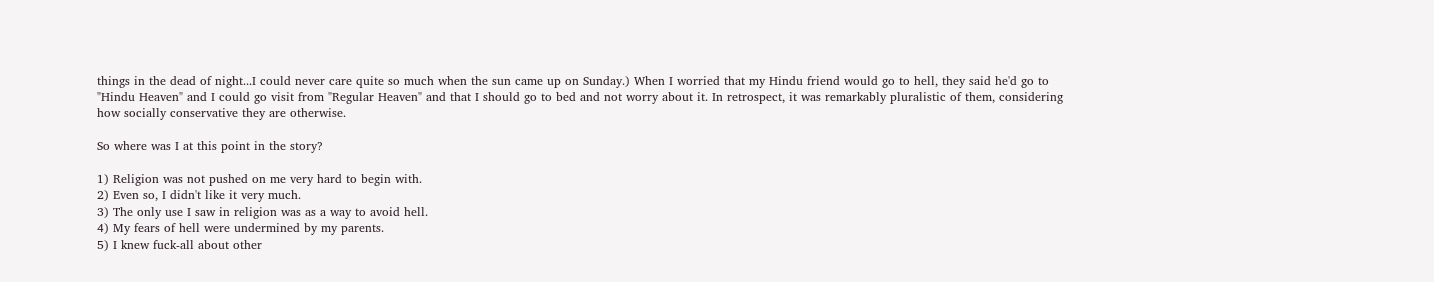things in the dead of night...I could never care quite so much when the sun came up on Sunday.) When I worried that my Hindu friend would go to hell, they said he'd go to "Hindu Heaven" and I could go visit from "Regular Heaven" and that I should go to bed and not worry about it. In retrospect, it was remarkably pluralistic of them, considering how socially conservative they are otherwise.

So where was I at this point in the story?

1) Religion was not pushed on me very hard to begin with.
2) Even so, I didn't like it very much.
3) The only use I saw in religion was as a way to avoid hell.
4) My fears of hell were undermined by my parents.
5) I knew fuck-all about other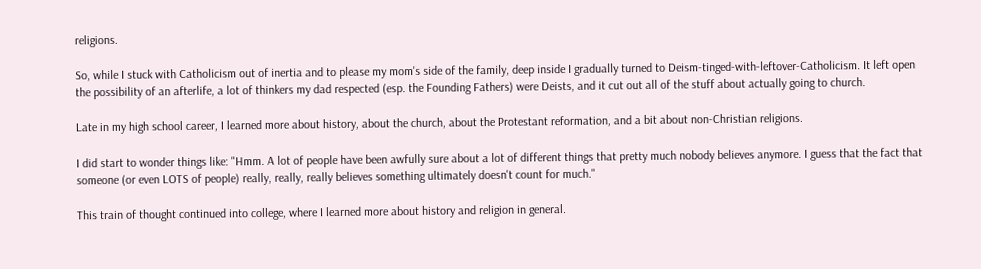religions.

So, while I stuck with Catholicism out of inertia and to please my mom's side of the family, deep inside I gradually turned to Deism-tinged-with-leftover-Catholicism. It left open the possibility of an afterlife, a lot of thinkers my dad respected (esp. the Founding Fathers) were Deists, and it cut out all of the stuff about actually going to church.

Late in my high school career, I learned more about history, about the church, about the Protestant reformation, and a bit about non-Christian religions.

I did start to wonder things like: "Hmm. A lot of people have been awfully sure about a lot of different things that pretty much nobody believes anymore. I guess that the fact that someone (or even LOTS of people) really, really, really believes something ultimately doesn't count for much."

This train of thought continued into college, where I learned more about history and religion in general.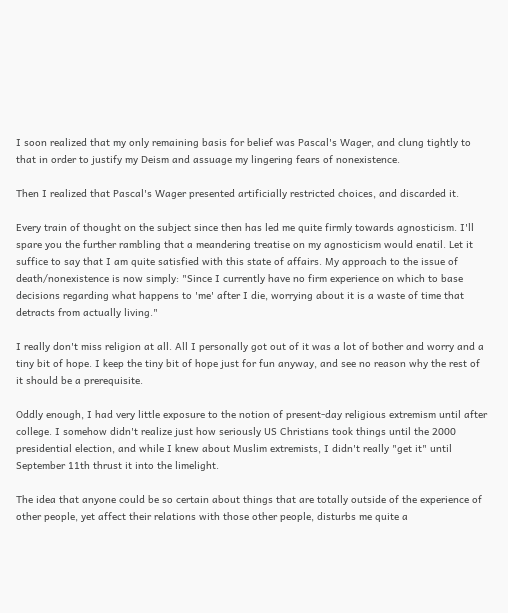I soon realized that my only remaining basis for belief was Pascal's Wager, and clung tightly to that in order to justify my Deism and assuage my lingering fears of nonexistence.

Then I realized that Pascal's Wager presented artificially restricted choices, and discarded it.

Every train of thought on the subject since then has led me quite firmly towards agnosticism. I'll spare you the further rambling that a meandering treatise on my agnosticism would enatil. Let it suffice to say that I am quite satisfied with this state of affairs. My approach to the issue of death/nonexistence is now simply: "Since I currently have no firm experience on which to base decisions regarding what happens to 'me' after I die, worrying about it is a waste of time that detracts from actually living."

I really don't miss religion at all. All I personally got out of it was a lot of bother and worry and a tiny bit of hope. I keep the tiny bit of hope just for fun anyway, and see no reason why the rest of it should be a prerequisite.

Oddly enough, I had very little exposure to the notion of present-day religious extremism until after college. I somehow didn't realize just how seriously US Christians took things until the 2000 presidential election, and while I knew about Muslim extremists, I didn't really "get it" until September 11th thrust it into the limelight.

The idea that anyone could be so certain about things that are totally outside of the experience of other people, yet affect their relations with those other people, disturbs me quite a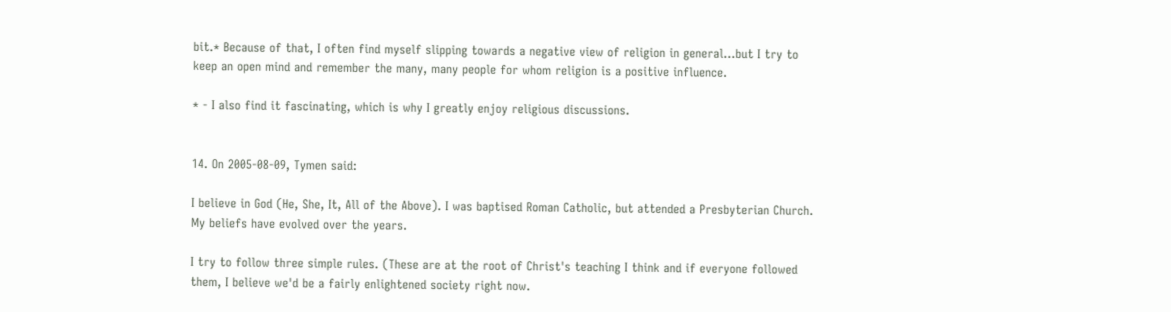bit.* Because of that, I often find myself slipping towards a negative view of religion in general...but I try to keep an open mind and remember the many, many people for whom religion is a positive influence.

* - I also find it fascinating, which is why I greatly enjoy religious discussions.


14. On 2005-08-09, Tymen said:

I believe in God (He, She, It, All of the Above). I was baptised Roman Catholic, but attended a Presbyterian Church.
My beliefs have evolved over the years.

I try to follow three simple rules. (These are at the root of Christ's teaching I think and if everyone followed them, I believe we'd be a fairly enlightened society right now.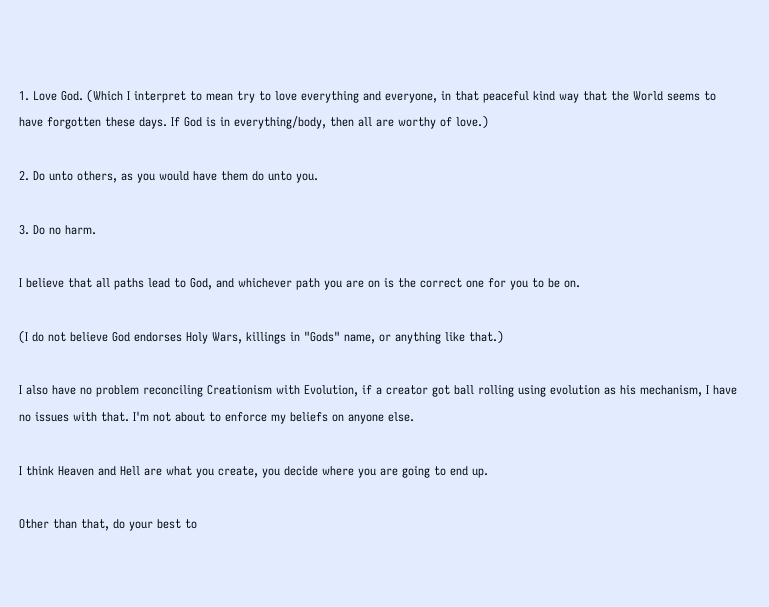1. Love God. (Which I interpret to mean try to love everything and everyone, in that peaceful kind way that the World seems to have forgotten these days. If God is in everything/body, then all are worthy of love.)

2. Do unto others, as you would have them do unto you.

3. Do no harm.

I believe that all paths lead to God, and whichever path you are on is the correct one for you to be on.

(I do not believe God endorses Holy Wars, killings in "Gods" name, or anything like that.)

I also have no problem reconciling Creationism with Evolution, if a creator got ball rolling using evolution as his mechanism, I have no issues with that. I'm not about to enforce my beliefs on anyone else.

I think Heaven and Hell are what you create, you decide where you are going to end up.

Other than that, do your best to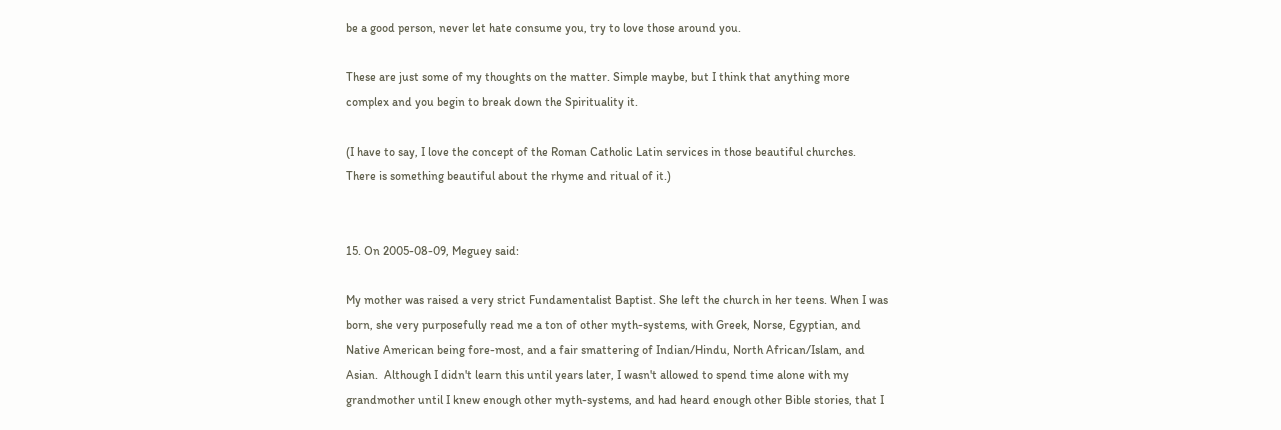be a good person, never let hate consume you, try to love those around you.

These are just some of my thoughts on the matter. Simple maybe, but I think that anything more complex and you begin to break down the Spirituality it.

(I have to say, I love the concept of the Roman Catholic Latin services in those beautiful churches. There is something beautiful about the rhyme and ritual of it.)


15. On 2005-08-09, Meguey said:

My mother was raised a very strict Fundamentalist Baptist. She left the church in her teens. When I was born, she very purposefully read me a ton of other myth-systems, with Greek, Norse, Egyptian, and Native American being fore-most, and a fair smattering of Indian/Hindu, North African/Islam, and Asian.  Although I didn't learn this until years later, I wasn't allowed to spend time alone with my grandmother until I knew enough other myth-systems, and had heard enough other Bible stories, that I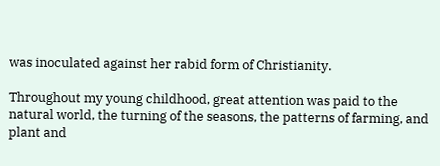was inoculated against her rabid form of Christianity.

Throughout my young childhood, great attention was paid to the natural world, the turning of the seasons, the patterns of farming, and plant and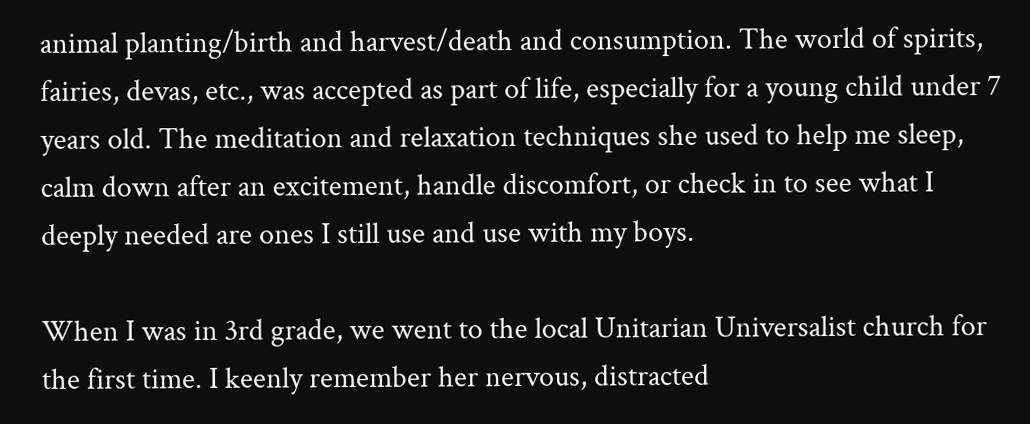animal planting/birth and harvest/death and consumption. The world of spirits, fairies, devas, etc., was accepted as part of life, especially for a young child under 7 years old. The meditation and relaxation techniques she used to help me sleep, calm down after an excitement, handle discomfort, or check in to see what I deeply needed are ones I still use and use with my boys.

When I was in 3rd grade, we went to the local Unitarian Universalist church for the first time. I keenly remember her nervous, distracted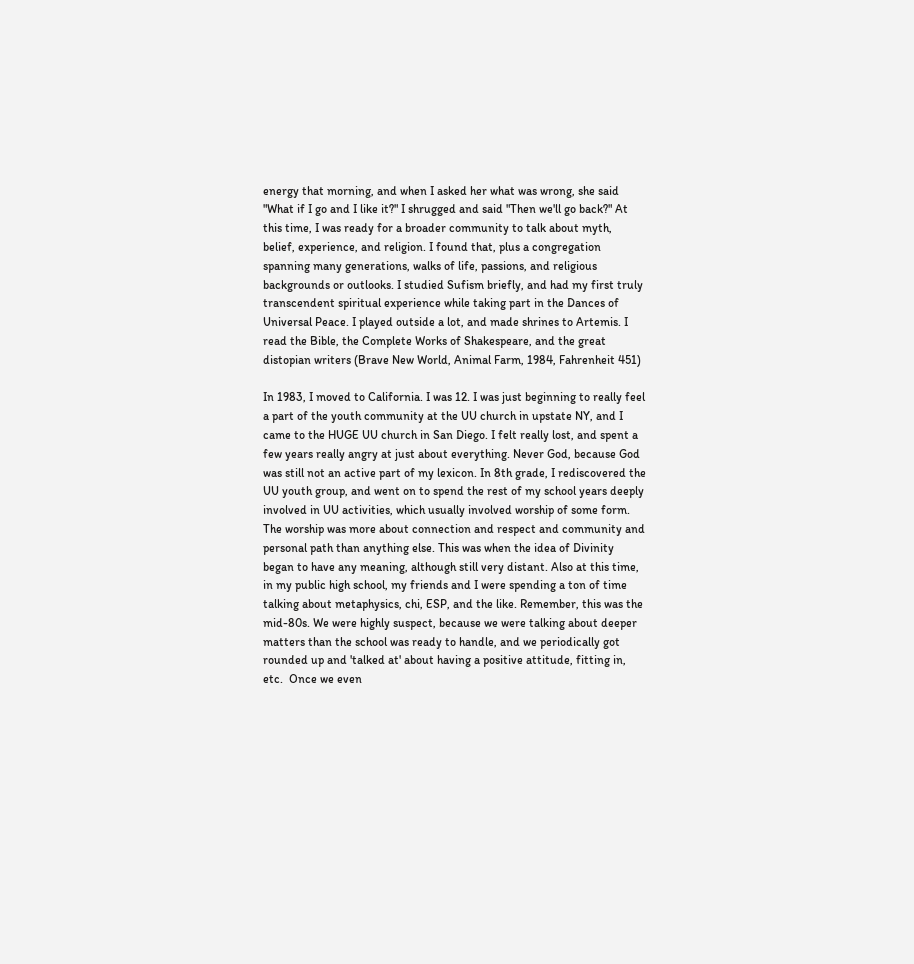energy that morning, and when I asked her what was wrong, she said "What if I go and I like it?" I shrugged and said "Then we'll go back?" At this time, I was ready for a broader community to talk about myth, belief, experience, and religion. I found that, plus a congregation spanning many generations, walks of life, passions, and religious backgrounds or outlooks. I studied Sufism briefly, and had my first truly transcendent spiritual experience while taking part in the Dances of Universal Peace. I played outside a lot, and made shrines to Artemis. I read the Bible, the Complete Works of Shakespeare, and the great distopian writers (Brave New World, Animal Farm, 1984, Fahrenheit 451)

In 1983, I moved to California. I was 12. I was just beginning to really feel a part of the youth community at the UU church in upstate NY, and I came to the HUGE UU church in San Diego. I felt really lost, and spent a few years really angry at just about everything. Never God, because God was still not an active part of my lexicon. In 8th grade, I rediscovered the UU youth group, and went on to spend the rest of my school years deeply involved in UU activities, which usually involved worship of some form. The worship was more about connection and respect and community and personal path than anything else. This was when the idea of Divinity began to have any meaning, although still very distant. Also at this time, in my public high school, my friends and I were spending a ton of time talking about metaphysics, chi, ESP, and the like. Remember, this was the mid-80s. We were highly suspect, because we were talking about deeper matters than the school was ready to handle, and we periodically got rounded up and 'talked at' about having a positive attitude, fitting in, etc.  Once we even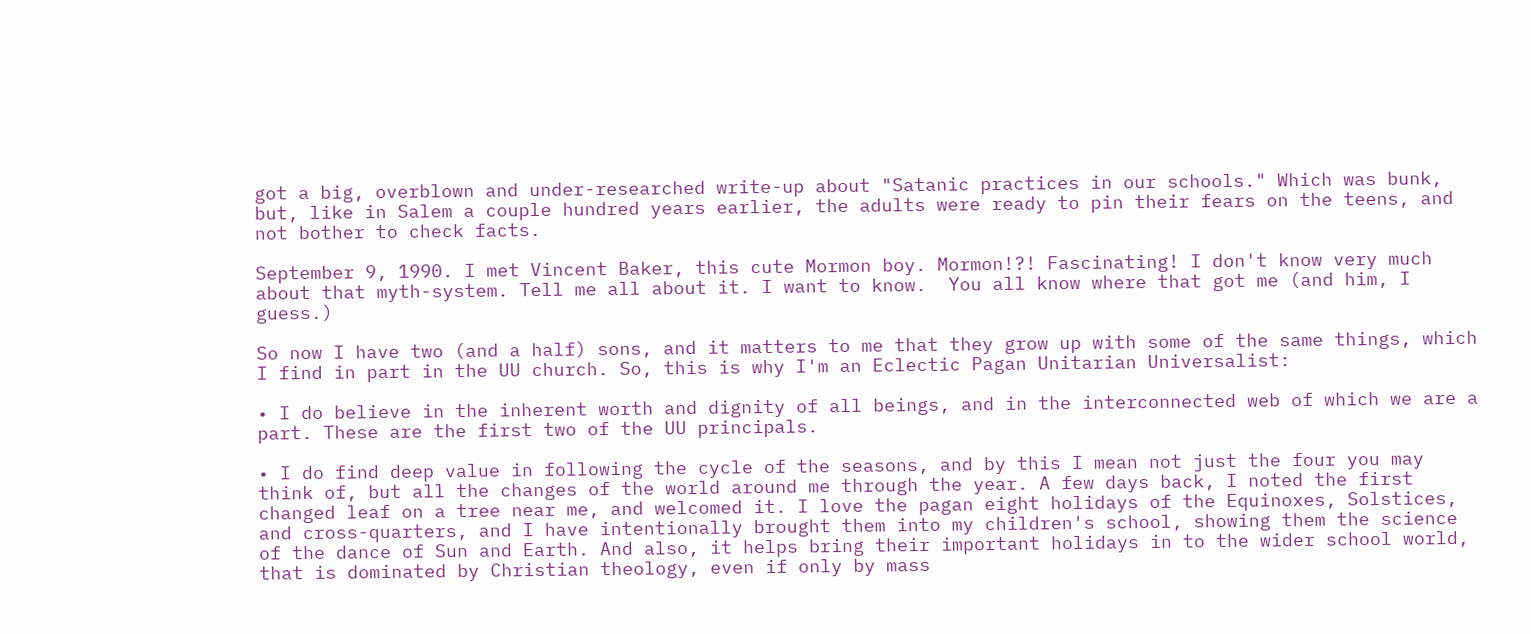got a big, overblown and under-researched write-up about "Satanic practices in our schools." Which was bunk, but, like in Salem a couple hundred years earlier, the adults were ready to pin their fears on the teens, and not bother to check facts.

September 9, 1990. I met Vincent Baker, this cute Mormon boy. Mormon!?! Fascinating! I don't know very much about that myth-system. Tell me all about it. I want to know.  You all know where that got me (and him, I guess.)

So now I have two (and a half) sons, and it matters to me that they grow up with some of the same things, which I find in part in the UU church. So, this is why I'm an Eclectic Pagan Unitarian Universalist:

• I do believe in the inherent worth and dignity of all beings, and in the interconnected web of which we are a part. These are the first two of the UU principals.

• I do find deep value in following the cycle of the seasons, and by this I mean not just the four you may think of, but all the changes of the world around me through the year. A few days back, I noted the first changed leaf on a tree near me, and welcomed it. I love the pagan eight holidays of the Equinoxes, Solstices, and cross-quarters, and I have intentionally brought them into my children's school, showing them the science of the dance of Sun and Earth. And also, it helps bring their important holidays in to the wider school world, that is dominated by Christian theology, even if only by mass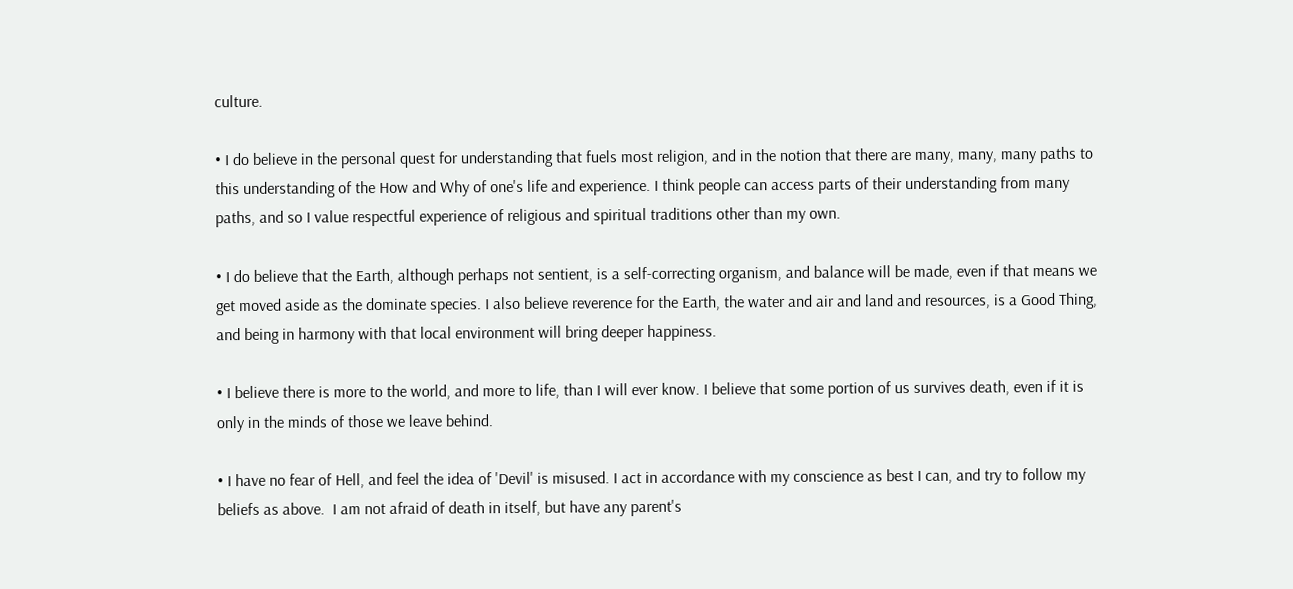culture.

• I do believe in the personal quest for understanding that fuels most religion, and in the notion that there are many, many, many paths to this understanding of the How and Why of one's life and experience. I think people can access parts of their understanding from many paths, and so I value respectful experience of religious and spiritual traditions other than my own.

• I do believe that the Earth, although perhaps not sentient, is a self-correcting organism, and balance will be made, even if that means we get moved aside as the dominate species. I also believe reverence for the Earth, the water and air and land and resources, is a Good Thing, and being in harmony with that local environment will bring deeper happiness.

• I believe there is more to the world, and more to life, than I will ever know. I believe that some portion of us survives death, even if it is only in the minds of those we leave behind.

• I have no fear of Hell, and feel the idea of 'Devil' is misused. I act in accordance with my conscience as best I can, and try to follow my beliefs as above.  I am not afraid of death in itself, but have any parent's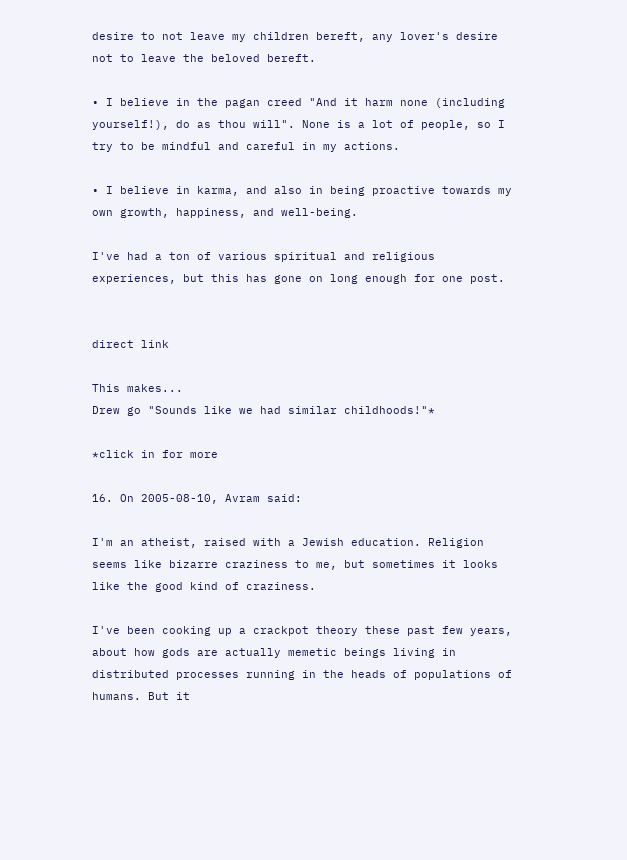desire to not leave my children bereft, any lover's desire not to leave the beloved bereft.

• I believe in the pagan creed "And it harm none (including yourself!), do as thou will". None is a lot of people, so I try to be mindful and careful in my actions.

• I believe in karma, and also in being proactive towards my own growth, happiness, and well-being.

I've had a ton of various spiritual and religious experiences, but this has gone on long enough for one post.


direct link

This makes...
Drew go "Sounds like we had similar childhoods!"*

*click in for more

16. On 2005-08-10, Avram said:

I'm an atheist, raised with a Jewish education. Religion seems like bizarre craziness to me, but sometimes it looks like the good kind of craziness.

I've been cooking up a crackpot theory these past few years, about how gods are actually memetic beings living in distributed processes running in the heads of populations of humans. But it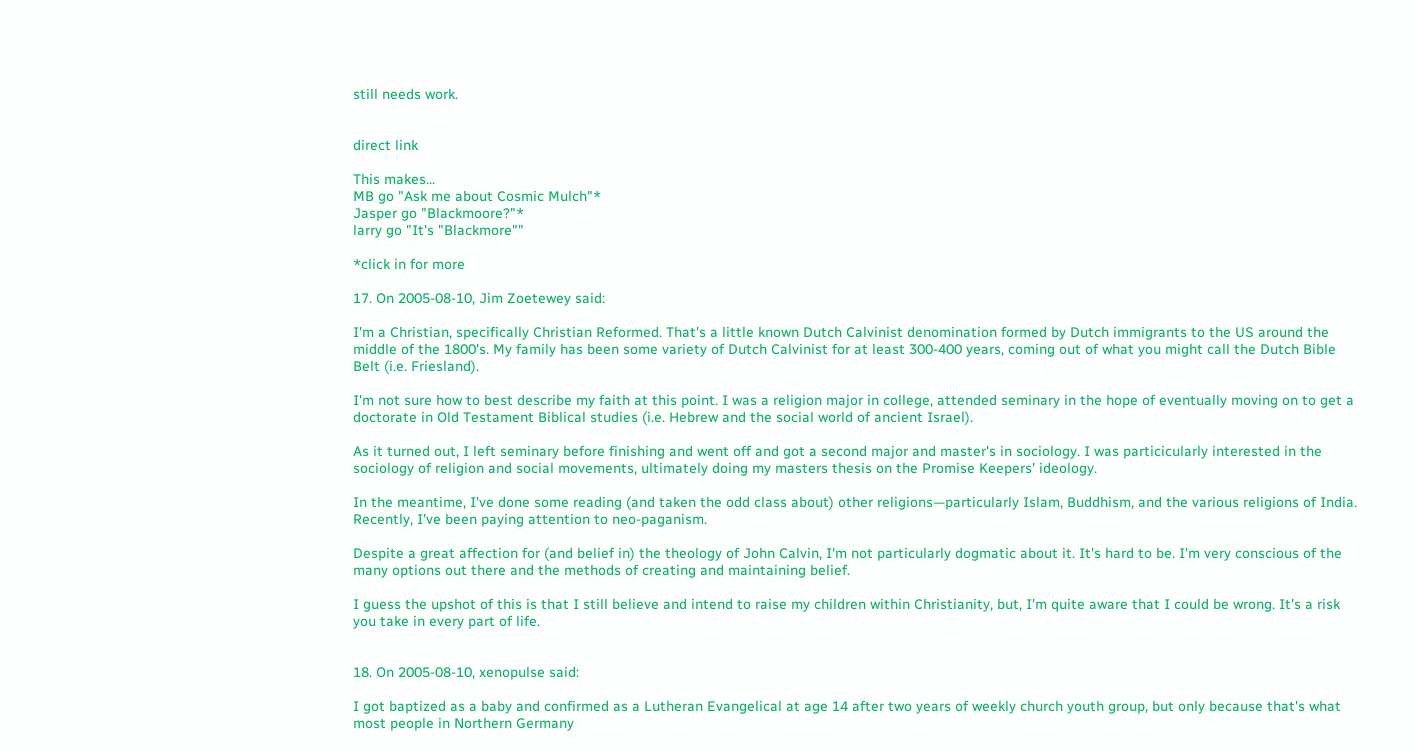still needs work.


direct link

This makes...
MB go "Ask me about Cosmic Mulch"*
Jasper go "Blackmoore?"*
larry go "It's "Blackmore""

*click in for more

17. On 2005-08-10, Jim Zoetewey said:

I'm a Christian, specifically Christian Reformed. That's a little known Dutch Calvinist denomination formed by Dutch immigrants to the US around the middle of the 1800's. My family has been some variety of Dutch Calvinist for at least 300-400 years, coming out of what you might call the Dutch Bible Belt (i.e. Friesland).

I'm not sure how to best describe my faith at this point. I was a religion major in college, attended seminary in the hope of eventually moving on to get a doctorate in Old Testament Biblical studies (i.e. Hebrew and the social world of ancient Israel).

As it turned out, I left seminary before finishing and went off and got a second major and master's in sociology. I was particicularly interested in the sociology of religion and social movements, ultimately doing my masters thesis on the Promise Keepers' ideology.

In the meantime, I've done some reading (and taken the odd class about) other religions—particularly Islam, Buddhism, and the various religions of India. Recently, I've been paying attention to neo-paganism.

Despite a great affection for (and belief in) the theology of John Calvin, I'm not particularly dogmatic about it. It's hard to be. I'm very conscious of the many options out there and the methods of creating and maintaining belief.

I guess the upshot of this is that I still believe and intend to raise my children within Christianity, but, I'm quite aware that I could be wrong. It's a risk you take in every part of life.


18. On 2005-08-10, xenopulse said:

I got baptized as a baby and confirmed as a Lutheran Evangelical at age 14 after two years of weekly church youth group, but only because that's what most people in Northern Germany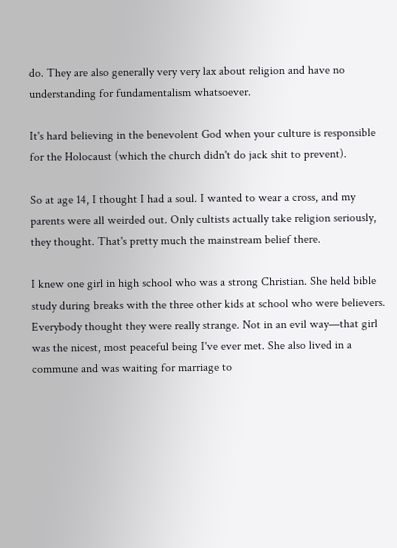do. They are also generally very very lax about religion and have no understanding for fundamentalism whatsoever.

It's hard believing in the benevolent God when your culture is responsible for the Holocaust (which the church didn't do jack shit to prevent).

So at age 14, I thought I had a soul. I wanted to wear a cross, and my parents were all weirded out. Only cultists actually take religion seriously, they thought. That's pretty much the mainstream belief there.

I knew one girl in high school who was a strong Christian. She held bible study during breaks with the three other kids at school who were believers. Everybody thought they were really strange. Not in an evil way—that girl was the nicest, most peaceful being I've ever met. She also lived in a commune and was waiting for marriage to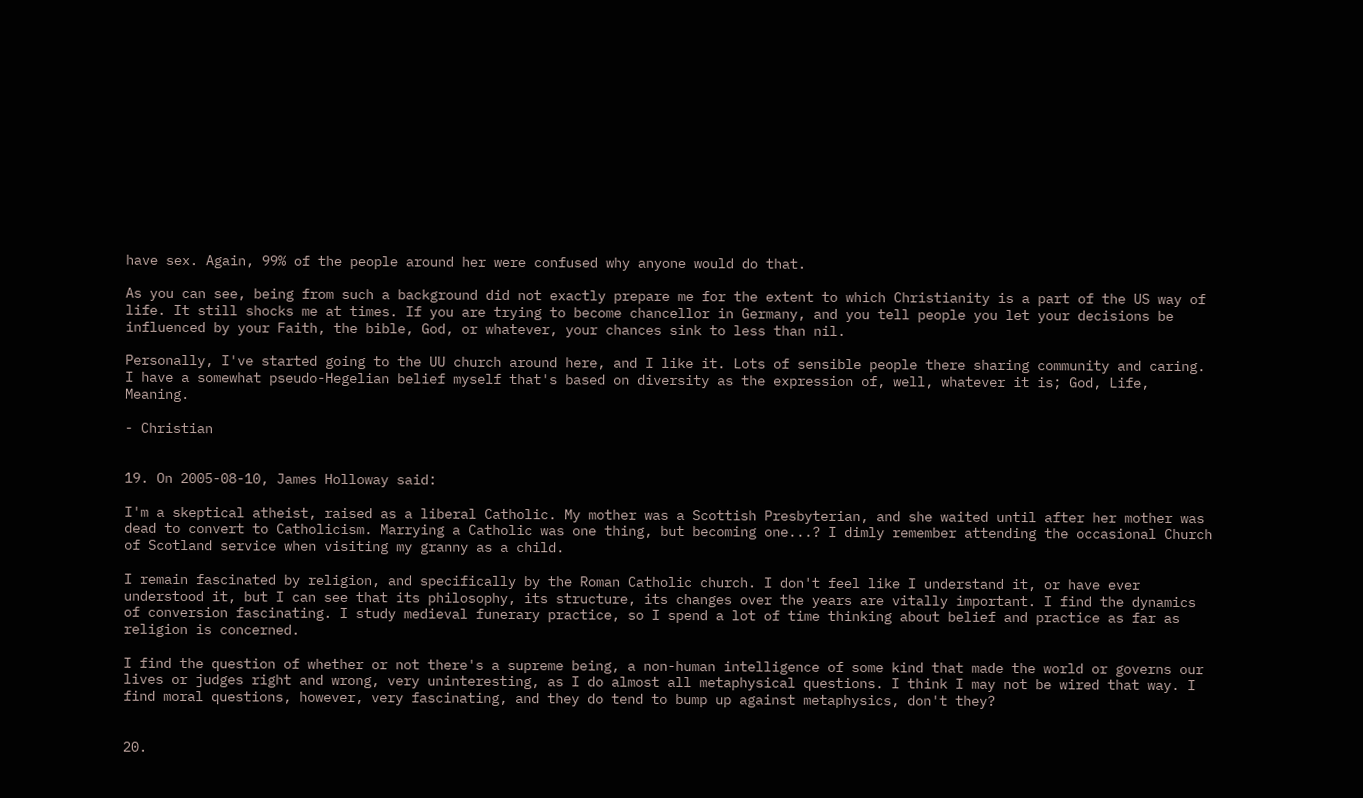have sex. Again, 99% of the people around her were confused why anyone would do that.

As you can see, being from such a background did not exactly prepare me for the extent to which Christianity is a part of the US way of life. It still shocks me at times. If you are trying to become chancellor in Germany, and you tell people you let your decisions be influenced by your Faith, the bible, God, or whatever, your chances sink to less than nil.

Personally, I've started going to the UU church around here, and I like it. Lots of sensible people there sharing community and caring. I have a somewhat pseudo-Hegelian belief myself that's based on diversity as the expression of, well, whatever it is; God, Life, Meaning.

- Christian


19. On 2005-08-10, James Holloway said:

I'm a skeptical atheist, raised as a liberal Catholic. My mother was a Scottish Presbyterian, and she waited until after her mother was dead to convert to Catholicism. Marrying a Catholic was one thing, but becoming one...? I dimly remember attending the occasional Church of Scotland service when visiting my granny as a child.

I remain fascinated by religion, and specifically by the Roman Catholic church. I don't feel like I understand it, or have ever understood it, but I can see that its philosophy, its structure, its changes over the years are vitally important. I find the dynamics of conversion fascinating. I study medieval funerary practice, so I spend a lot of time thinking about belief and practice as far as religion is concerned.

I find the question of whether or not there's a supreme being, a non-human intelligence of some kind that made the world or governs our lives or judges right and wrong, very uninteresting, as I do almost all metaphysical questions. I think I may not be wired that way. I find moral questions, however, very fascinating, and they do tend to bump up against metaphysics, don't they?


20.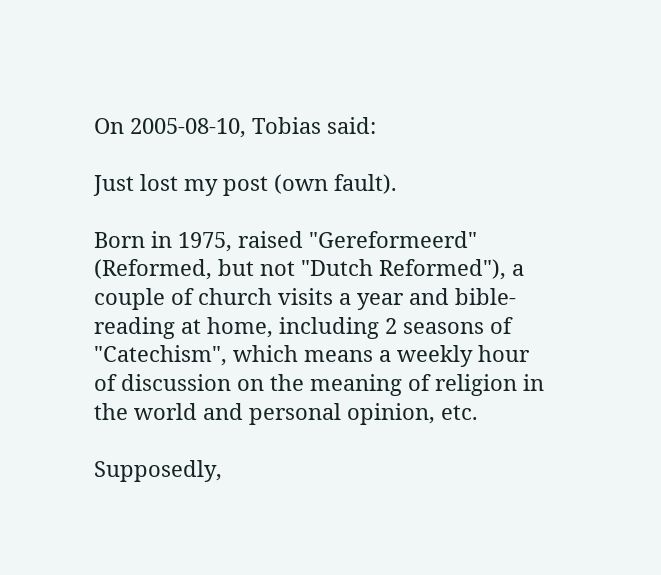On 2005-08-10, Tobias said:

Just lost my post (own fault).

Born in 1975, raised "Gereformeerd" (Reformed, but not "Dutch Reformed"), a couple of church visits a year and bible-reading at home, including 2 seasons of "Catechism", which means a weekly hour of discussion on the meaning of religion in the world and personal opinion, etc.

Supposedly,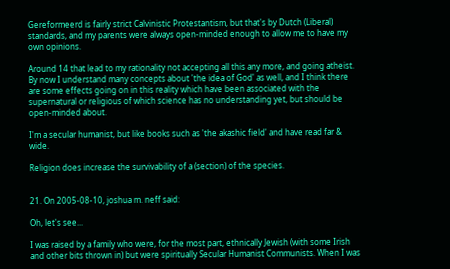Gereformeerd is fairly strict Calvinistic Protestantism, but that's by Dutch (Liberal) standards, and my parents were always open-minded enough to allow me to have my own opinions.

Around 14 that lead to my rationality not accepting all this any more, and going atheist. By now I understand many concepts about 'the idea of God' as well, and I think there are some effects going on in this reality which have been associated with the supernatural or religious of which science has no understanding yet, but should be open-minded about.

I'm a secular humanist, but like books such as 'the akashic field' and have read far & wide.

Religion does increase the survivability of a (section) of the species.


21. On 2005-08-10, joshua m. neff said:

Oh, let's see...

I was raised by a family who were, for the most part, ethnically Jewish (with some Irish and other bits thrown in) but were spiritually Secular Humanist Communists. When I was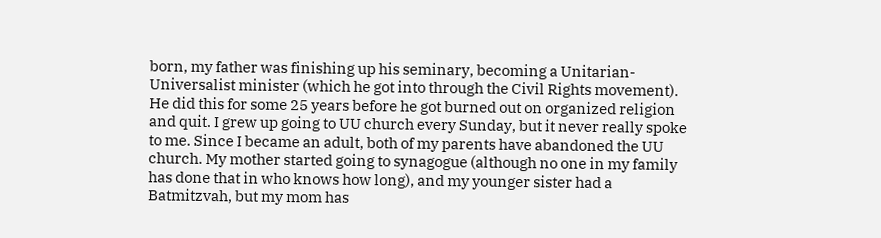born, my father was finishing up his seminary, becoming a Unitarian-Universalist minister (which he got into through the Civil Rights movement). He did this for some 25 years before he got burned out on organized religion and quit. I grew up going to UU church every Sunday, but it never really spoke to me. Since I became an adult, both of my parents have abandoned the UU church. My mother started going to synagogue (although no one in my family has done that in who knows how long), and my younger sister had a Batmitzvah, but my mom has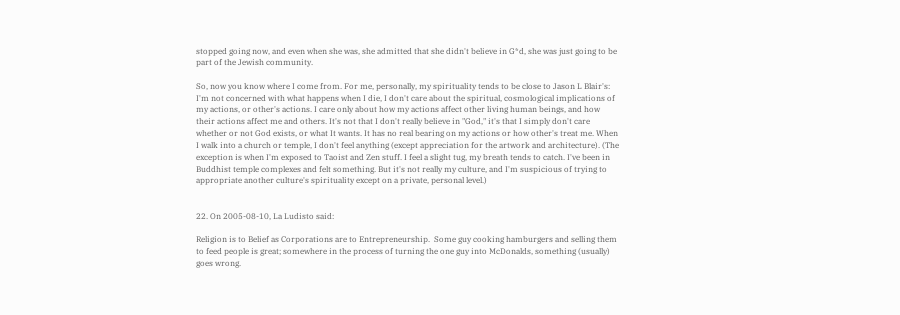stopped going now, and even when she was, she admitted that she didn't believe in G*d, she was just going to be part of the Jewish community.

So, now you know where I come from. For me, personally, my spirituality tends to be close to Jason L Blair's: I'm not concerned with what happens when I die, I don't care about the spiritual, cosmological implications of my actions, or other's actions. I care only about how my actions affect other living human beings, and how their actions affect me and others. It's not that I don't really believe in "God," it's that I simply don't care whether or not God exists, or what It wants. It has no real bearing on my actions or how other's treat me. When I walk into a church or temple, I don't feel anything (except appreciation for the artwork and architecture). (The exception is when I'm exposed to Taoist and Zen stuff. I feel a slight tug, my breath tends to catch. I've been in Buddhist temple complexes and felt something. But it's not really my culture, and I'm suspicious of trying to appropriate another culture's spirituality except on a private, personal level.)


22. On 2005-08-10, La Ludisto said:

Religion is to Belief as Corporations are to Entrepreneurship.  Some guy cooking hamburgers and selling them to feed people is great; somewhere in the process of turning the one guy into McDonalds, something (usually) goes wrong.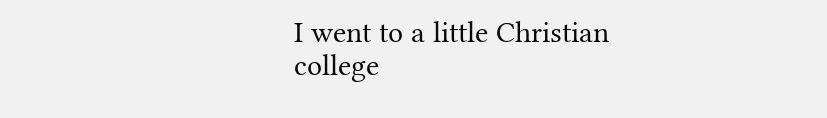I went to a little Christian college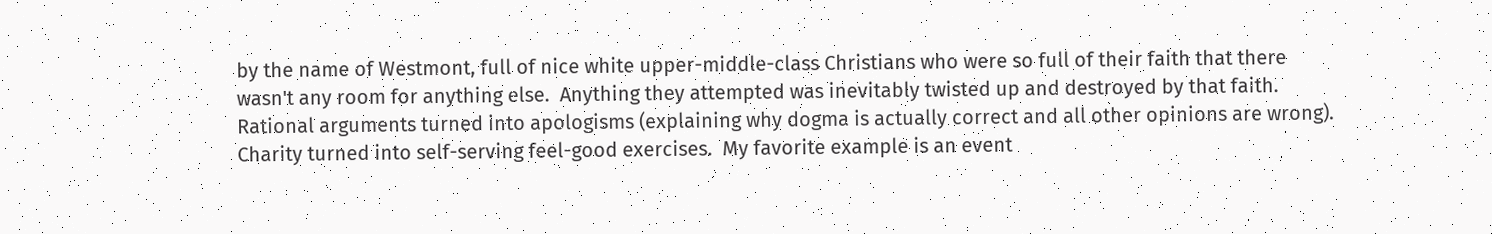by the name of Westmont, full of nice white upper-middle-class Christians who were so full of their faith that there wasn't any room for anything else.  Anything they attempted was inevitably twisted up and destroyed by that faith.  Rational arguments turned into apologisms (explaining why dogma is actually correct and all other opinions are wrong).  Charity turned into self-serving feel-good exercises.  My favorite example is an event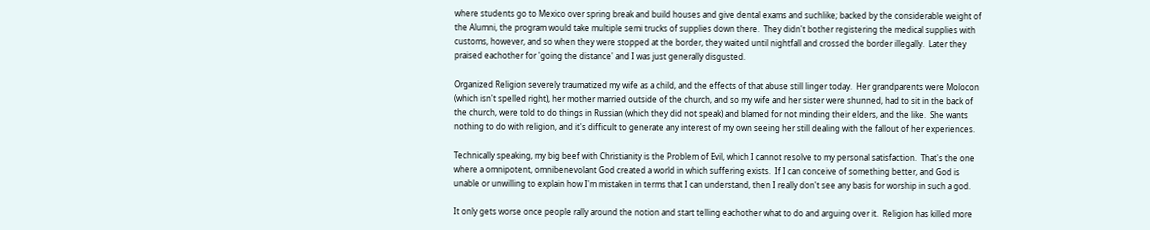where students go to Mexico over spring break and build houses and give dental exams and suchlike; backed by the considerable weight of the Alumni, the program would take multiple semi trucks of supplies down there.  They didn't bother registering the medical supplies with customs, however, and so when they were stopped at the border, they waited until nightfall and crossed the border illegally.  Later they praised eachother for 'going the distance' and I was just generally disgusted.

Organized Religion severely traumatized my wife as a child, and the effects of that abuse still linger today.  Her grandparents were Molocon (which isn't spelled right), her mother married outside of the church, and so my wife and her sister were shunned, had to sit in the back of the church, were told to do things in Russian (which they did not speak) and blamed for not minding their elders, and the like.  She wants nothing to do with religion, and it's difficult to generate any interest of my own seeing her still dealing with the fallout of her experiences.

Technically speaking, my big beef with Christianity is the Problem of Evil, which I cannot resolve to my personal satisfaction.  That's the one where a omnipotent, omnibenevolant God created a world in which suffering exists.  If I can conceive of something better, and God is unable or unwilling to explain how I'm mistaken in terms that I can understand, then I really don't see any basis for worship in such a god.

It only gets worse once people rally around the notion and start telling eachother what to do and arguing over it.  Religion has killed more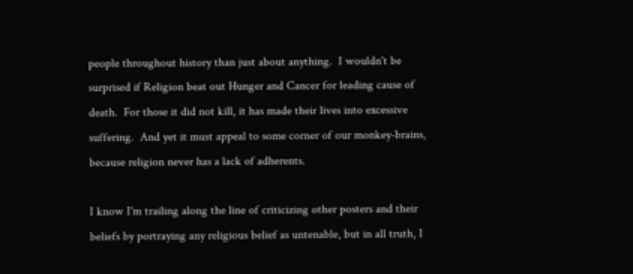people throughout history than just about anything.  I wouldn't be surprised if Religion beat out Hunger and Cancer for leading cause of death.  For those it did not kill, it has made their lives into excessive suffering.  And yet it must appeal to some corner of our monkey-brains, because religion never has a lack of adherents.

I know I'm trailing along the line of criticizing other posters and their beliefs by portraying any religious belief as untenable, but in all truth, I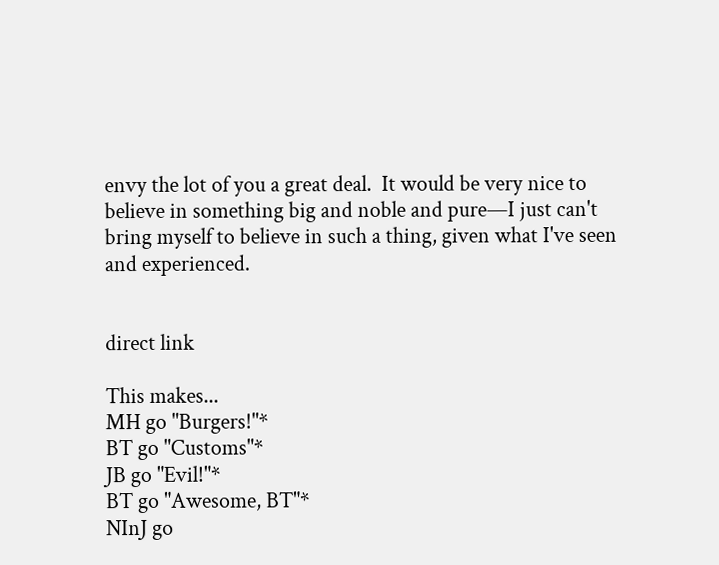envy the lot of you a great deal.  It would be very nice to believe in something big and noble and pure—I just can't bring myself to believe in such a thing, given what I've seen and experienced.


direct link

This makes...
MH go "Burgers!"*
BT go "Customs"*
JB go "Evil!"*
BT go "Awesome, BT"*
NInJ go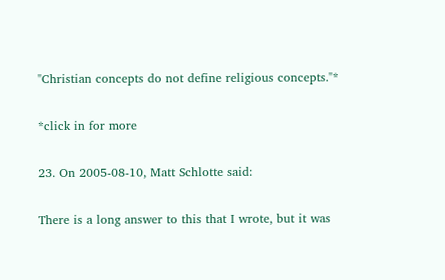"Christian concepts do not define religious concepts."*

*click in for more

23. On 2005-08-10, Matt Schlotte said:

There is a long answer to this that I wrote, but it was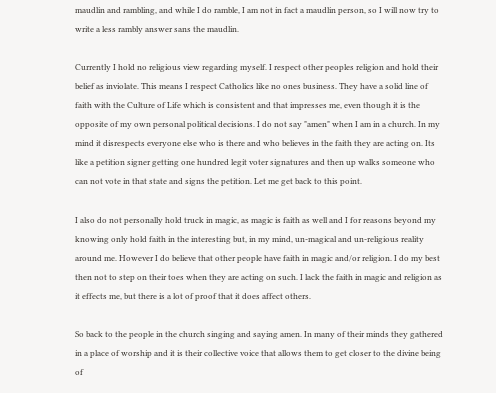maudlin and rambling, and while I do ramble, I am not in fact a maudlin person, so I will now try to write a less rambly answer sans the maudlin.

Currently I hold no religious view regarding myself. I respect other peoples religion and hold their belief as inviolate. This means I respect Catholics like no ones business. They have a solid line of faith with the Culture of Life which is consistent and that impresses me, even though it is the opposite of my own personal political decisions. I do not say "amen" when I am in a church. In my mind it disrespects everyone else who is there and who believes in the faith they are acting on. Its like a petition signer getting one hundred legit voter signatures and then up walks someone who can not vote in that state and signs the petition. Let me get back to this point.

I also do not personally hold truck in magic, as magic is faith as well and I for reasons beyond my knowing only hold faith in the interesting but, in my mind, un-magical and un-religious reality around me. However I do believe that other people have faith in magic and/or religion. I do my best then not to step on their toes when they are acting on such. I lack the faith in magic and religion as it effects me, but there is a lot of proof that it does affect others.

So back to the people in the church singing and saying amen. In many of their minds they gathered in a place of worship and it is their collective voice that allows them to get closer to the divine being of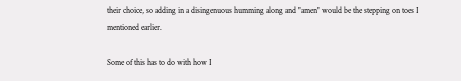their choice, so adding in a disingenuous humming along and "amen" would be the stepping on toes I mentioned earlier.

Some of this has to do with how I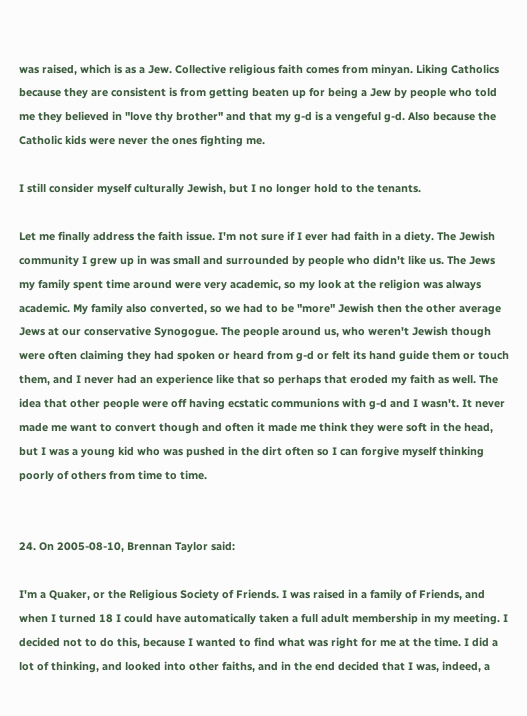was raised, which is as a Jew. Collective religious faith comes from minyan. Liking Catholics because they are consistent is from getting beaten up for being a Jew by people who told me they believed in "love thy brother" and that my g-d is a vengeful g-d. Also because the Catholic kids were never the ones fighting me.

I still consider myself culturally Jewish, but I no longer hold to the tenants.

Let me finally address the faith issue. I'm not sure if I ever had faith in a diety. The Jewish community I grew up in was small and surrounded by people who didn't like us. The Jews my family spent time around were very academic, so my look at the religion was always academic. My family also converted, so we had to be "more" Jewish then the other average Jews at our conservative Synogogue. The people around us, who weren't Jewish though were often claiming they had spoken or heard from g-d or felt its hand guide them or touch them, and I never had an experience like that so perhaps that eroded my faith as well. The idea that other people were off having ecstatic communions with g-d and I wasn't. It never made me want to convert though and often it made me think they were soft in the head, but I was a young kid who was pushed in the dirt often so I can forgive myself thinking poorly of others from time to time.


24. On 2005-08-10, Brennan Taylor said:

I'm a Quaker, or the Religious Society of Friends. I was raised in a family of Friends, and when I turned 18 I could have automatically taken a full adult membership in my meeting. I decided not to do this, because I wanted to find what was right for me at the time. I did a lot of thinking, and looked into other faiths, and in the end decided that I was, indeed, a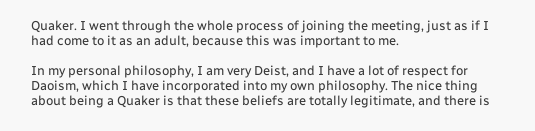Quaker. I went through the whole process of joining the meeting, just as if I had come to it as an adult, because this was important to me.

In my personal philosophy, I am very Deist, and I have a lot of respect for Daoism, which I have incorporated into my own philosophy. The nice thing about being a Quaker is that these beliefs are totally legitimate, and there is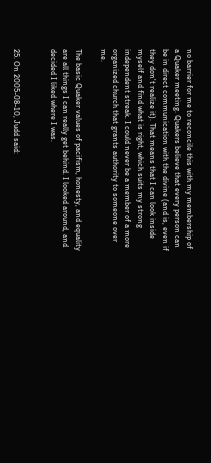no barrier for me to reconcile this with my membership of a Quaker meeting. Quakers believe that every person can be in direct communication with the divine (and is, even if they don't realize it). That means that I can look inside myself and find what is right, which suits my strong independent streak. I could never be a member of a more organized church that grants authority to someone over me.

The basic Quaker values of pacifism, honesty, and equality are all things I can really get behind. I looked around, and decided I liked where I was.


25. On 2005-08-10, Judd said: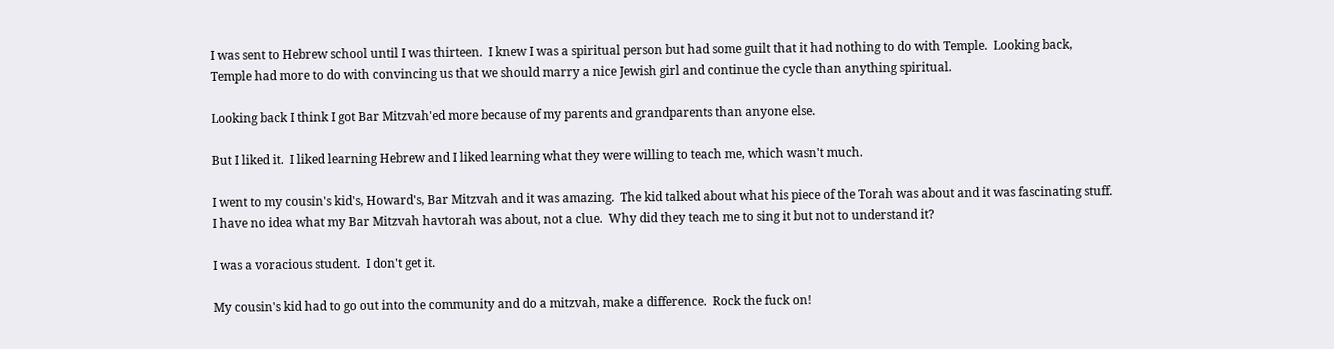I was sent to Hebrew school until I was thirteen.  I knew I was a spiritual person but had some guilt that it had nothing to do with Temple.  Looking back, Temple had more to do with convincing us that we should marry a nice Jewish girl and continue the cycle than anything spiritual.

Looking back I think I got Bar Mitzvah'ed more because of my parents and grandparents than anyone else.

But I liked it.  I liked learning Hebrew and I liked learning what they were willing to teach me, which wasn't much.

I went to my cousin's kid's, Howard's, Bar Mitzvah and it was amazing.  The kid talked about what his piece of the Torah was about and it was fascinating stuff.  I have no idea what my Bar Mitzvah havtorah was about, not a clue.  Why did they teach me to sing it but not to understand it?

I was a voracious student.  I don't get it.

My cousin's kid had to go out into the community and do a mitzvah, make a difference.  Rock the fuck on!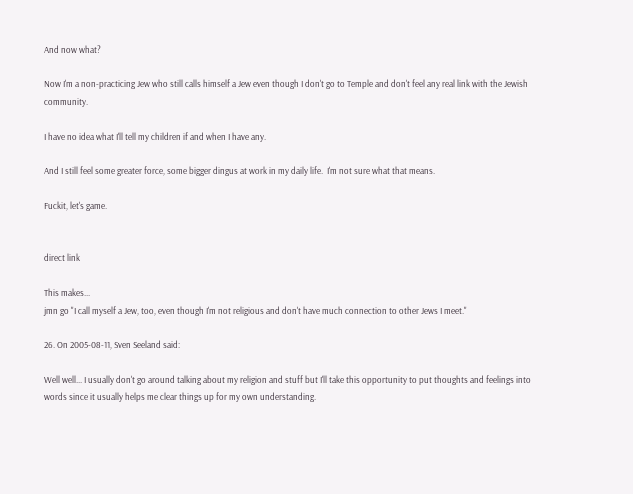And now what?

Now I'm a non-practicing Jew who still calls himself a Jew even though I don't go to Temple and don't feel any real link with the Jewish community.

I have no idea what I'll tell my children if and when I have any.

And I still feel some greater force, some bigger dingus at work in my daily life.  I'm not sure what that means.

Fuckit, let's game.


direct link

This makes...
jmn go "I call myself a Jew, too, even though I'm not religious and don't have much connection to other Jews I meet."

26. On 2005-08-11, Sven Seeland said:

Well well... I usually don't go around talking about my religion and stuff but I'll take this opportunity to put thoughts and feelings into words since it usually helps me clear things up for my own understanding.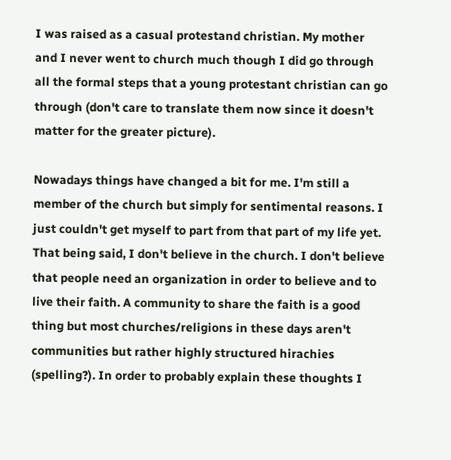I was raised as a casual protestand christian. My mother and I never went to church much though I did go through all the formal steps that a young protestant christian can go through (don't care to translate them now since it doesn't matter for the greater picture).

Nowadays things have changed a bit for me. I'm still a member of the church but simply for sentimental reasons. I just couldn't get myself to part from that part of my life yet.
That being said, I don't believe in the church. I don't believe that people need an organization in order to believe and to live their faith. A community to share the faith is a good thing but most churches/religions in these days aren't communities but rather highly structured hirachies (spelling?). In order to probably explain these thoughts I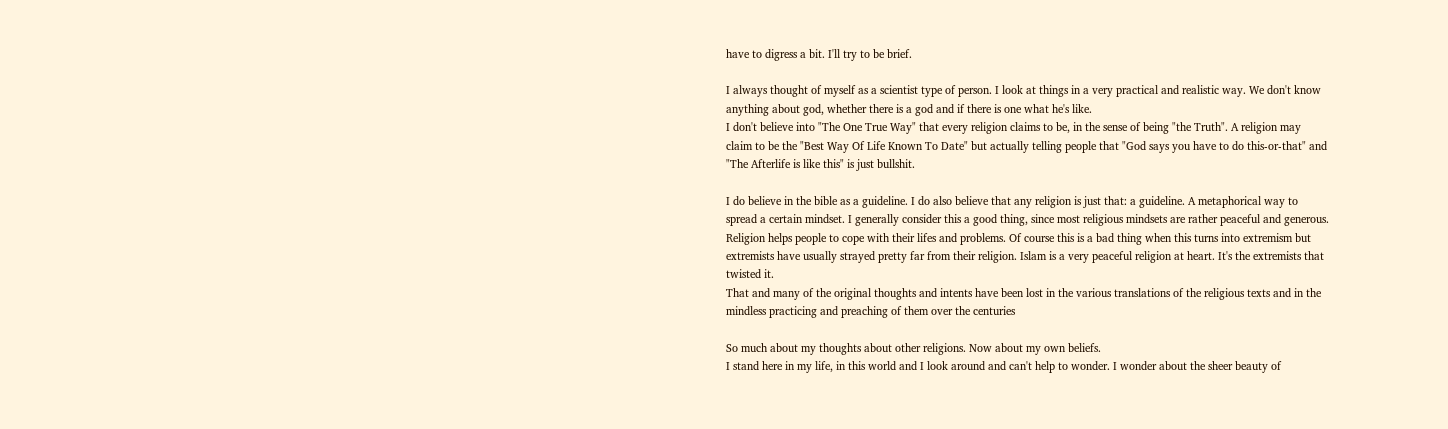have to digress a bit. I'll try to be brief.

I always thought of myself as a scientist type of person. I look at things in a very practical and realistic way. We don't know anything about god, whether there is a god and if there is one what he's like.
I don't believe into "The One True Way" that every religion claims to be, in the sense of being "the Truth". A religion may claim to be the "Best Way Of Life Known To Date" but actually telling people that "God says you have to do this-or-that" and "The Afterlife is like this" is just bullshit.

I do believe in the bible as a guideline. I do also believe that any religion is just that: a guideline. A metaphorical way to spread a certain mindset. I generally consider this a good thing, since most religious mindsets are rather peaceful and generous. Religion helps people to cope with their lifes and problems. Of course this is a bad thing when this turns into extremism but extremists have usually strayed pretty far from their religion. Islam is a very peaceful religion at heart. It's the extremists that twisted it.
That and many of the original thoughts and intents have been lost in the various translations of the religious texts and in the mindless practicing and preaching of them over the centuries

So much about my thoughts about other religions. Now about my own beliefs.
I stand here in my life, in this world and I look around and can't help to wonder. I wonder about the sheer beauty of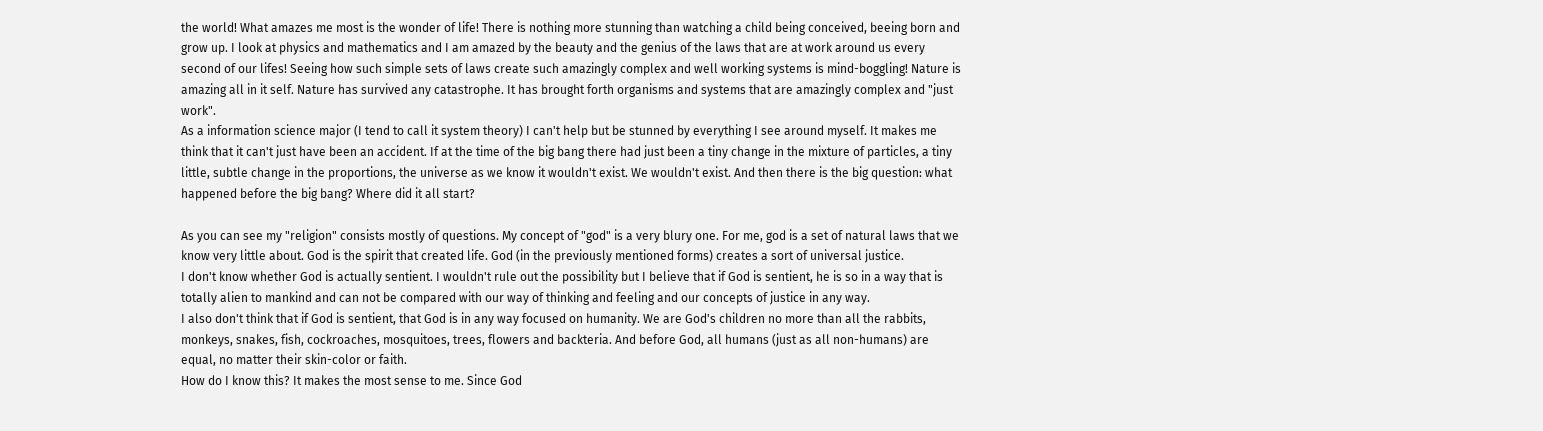the world! What amazes me most is the wonder of life! There is nothing more stunning than watching a child being conceived, beeing born and grow up. I look at physics and mathematics and I am amazed by the beauty and the genius of the laws that are at work around us every second of our lifes! Seeing how such simple sets of laws create such amazingly complex and well working systems is mind-boggling! Nature is amazing all in it self. Nature has survived any catastrophe. It has brought forth organisms and systems that are amazingly complex and "just work".
As a information science major (I tend to call it system theory) I can't help but be stunned by everything I see around myself. It makes me think that it can't just have been an accident. If at the time of the big bang there had just been a tiny change in the mixture of particles, a tiny little, subtle change in the proportions, the universe as we know it wouldn't exist. We wouldn't exist. And then there is the big question: what happened before the big bang? Where did it all start?

As you can see my "religion" consists mostly of questions. My concept of "god" is a very blury one. For me, god is a set of natural laws that we know very little about. God is the spirit that created life. God (in the previously mentioned forms) creates a sort of universal justice.
I don't know whether God is actually sentient. I wouldn't rule out the possibility but I believe that if God is sentient, he is so in a way that is totally alien to mankind and can not be compared with our way of thinking and feeling and our concepts of justice in any way.
I also don't think that if God is sentient, that God is in any way focused on humanity. We are God's children no more than all the rabbits, monkeys, snakes, fish, cockroaches, mosquitoes, trees, flowers and backteria. And before God, all humans (just as all non-humans) are equal, no matter their skin-color or faith.
How do I know this? It makes the most sense to me. Since God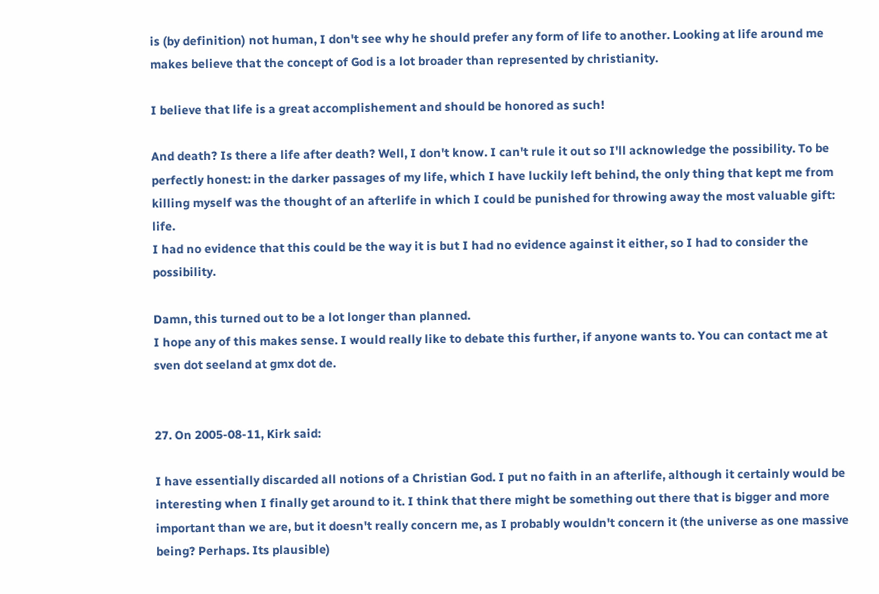is (by definition) not human, I don't see why he should prefer any form of life to another. Looking at life around me makes believe that the concept of God is a lot broader than represented by christianity.

I believe that life is a great accomplishement and should be honored as such!

And death? Is there a life after death? Well, I don't know. I can't rule it out so I'll acknowledge the possibility. To be perfectly honest: in the darker passages of my life, which I have luckily left behind, the only thing that kept me from killing myself was the thought of an afterlife in which I could be punished for throwing away the most valuable gift: life.
I had no evidence that this could be the way it is but I had no evidence against it either, so I had to consider the possibility.

Damn, this turned out to be a lot longer than planned.
I hope any of this makes sense. I would really like to debate this further, if anyone wants to. You can contact me at sven dot seeland at gmx dot de.


27. On 2005-08-11, Kirk said:

I have essentially discarded all notions of a Christian God. I put no faith in an afterlife, although it certainly would be interesting when I finally get around to it. I think that there might be something out there that is bigger and more important than we are, but it doesn't really concern me, as I probably wouldn't concern it (the universe as one massive being? Perhaps. Its plausible)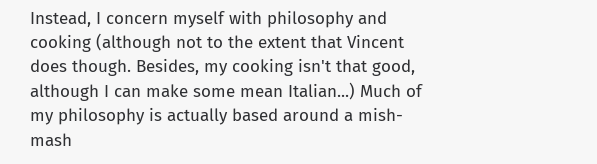Instead, I concern myself with philosophy and cooking (although not to the extent that Vincent does though. Besides, my cooking isn't that good, although I can make some mean Italian...) Much of my philosophy is actually based around a mish-mash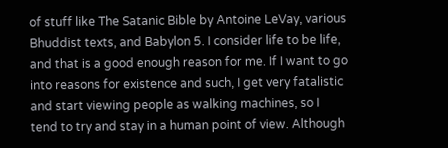of stuff like The Satanic Bible by Antoine LeVay, various Bhuddist texts, and Babylon 5. I consider life to be life, and that is a good enough reason for me. If I want to go into reasons for existence and such, I get very fatalistic and start viewing people as walking machines, so I tend to try and stay in a human point of view. Although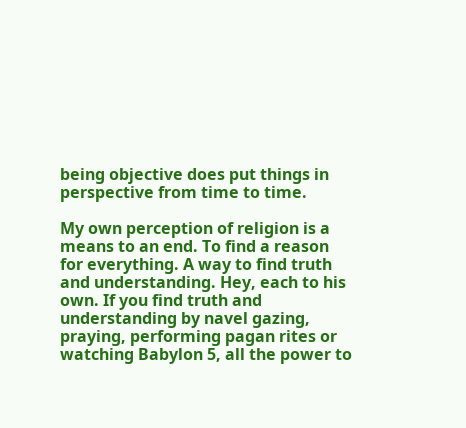being objective does put things in perspective from time to time.

My own perception of religion is a means to an end. To find a reason for everything. A way to find truth and understanding. Hey, each to his own. If you find truth and understanding by navel gazing, praying, performing pagan rites or watching Babylon 5, all the power to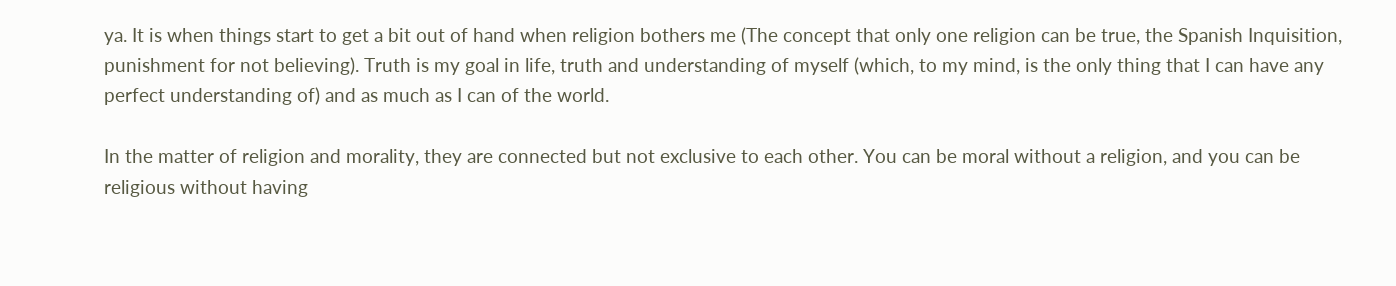ya. It is when things start to get a bit out of hand when religion bothers me (The concept that only one religion can be true, the Spanish Inquisition, punishment for not believing). Truth is my goal in life, truth and understanding of myself (which, to my mind, is the only thing that I can have any perfect understanding of) and as much as I can of the world.

In the matter of religion and morality, they are connected but not exclusive to each other. You can be moral without a religion, and you can be religious without having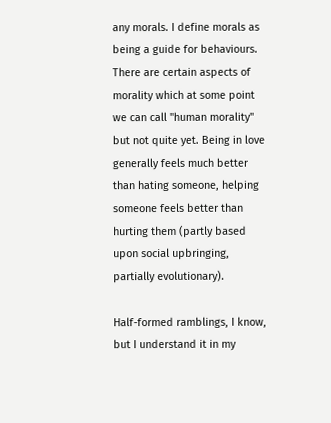any morals. I define morals as being a guide for behaviours. There are certain aspects of morality which at some point we can call "human morality" but not quite yet. Being in love generally feels much better than hating someone, helping someone feels better than hurting them (partly based upon social upbringing, partially evolutionary).

Half-formed ramblings, I know, but I understand it in my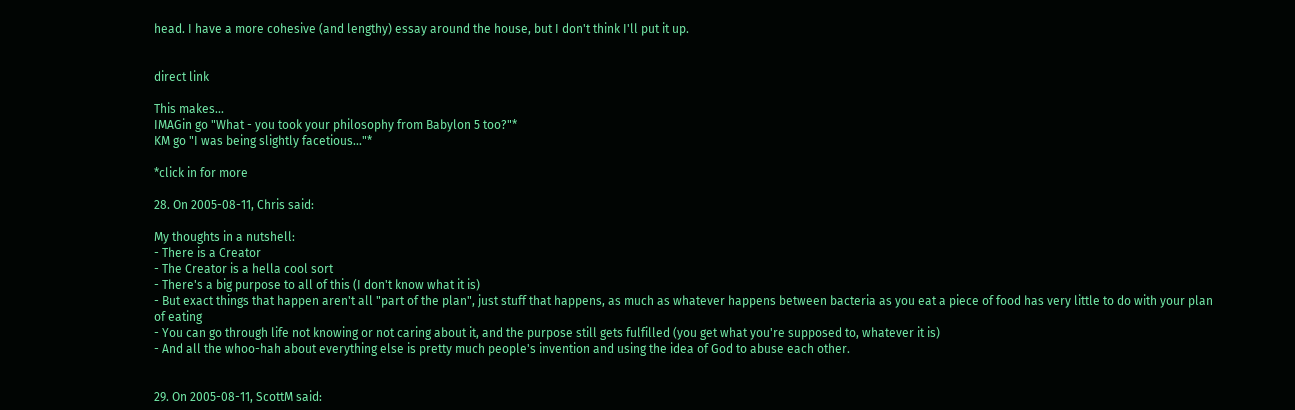head. I have a more cohesive (and lengthy) essay around the house, but I don't think I'll put it up.


direct link

This makes...
IMAGin go "What - you took your philosophy from Babylon 5 too?"*
KM go "I was being slightly facetious..."*

*click in for more

28. On 2005-08-11, Chris said:

My thoughts in a nutshell:
- There is a Creator
- The Creator is a hella cool sort
- There's a big purpose to all of this (I don't know what it is)
- But exact things that happen aren't all "part of the plan", just stuff that happens, as much as whatever happens between bacteria as you eat a piece of food has very little to do with your plan of eating
- You can go through life not knowing or not caring about it, and the purpose still gets fulfilled (you get what you're supposed to, whatever it is)
- And all the whoo-hah about everything else is pretty much people's invention and using the idea of God to abuse each other.


29. On 2005-08-11, ScottM said: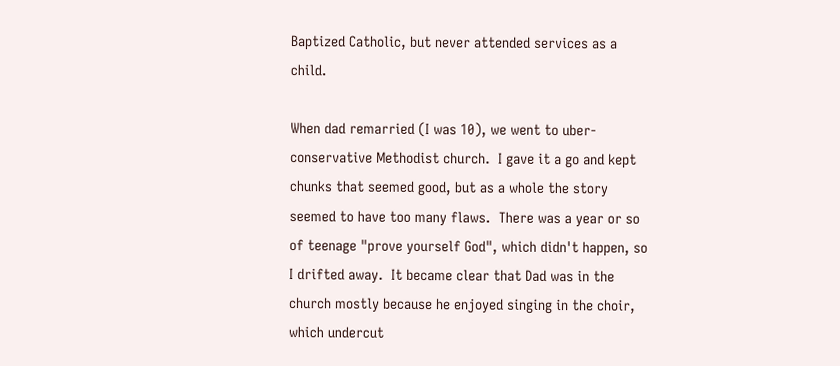Baptized Catholic, but never attended services as a child.

When dad remarried (I was 10), we went to uber-conservative Methodist church.  I gave it a go and kept chunks that seemed good, but as a whole the story seemed to have too many flaws.  There was a year or so of teenage "prove yourself God", which didn't happen, so I drifted away.  It became clear that Dad was in the church mostly because he enjoyed singing in the choir, which undercut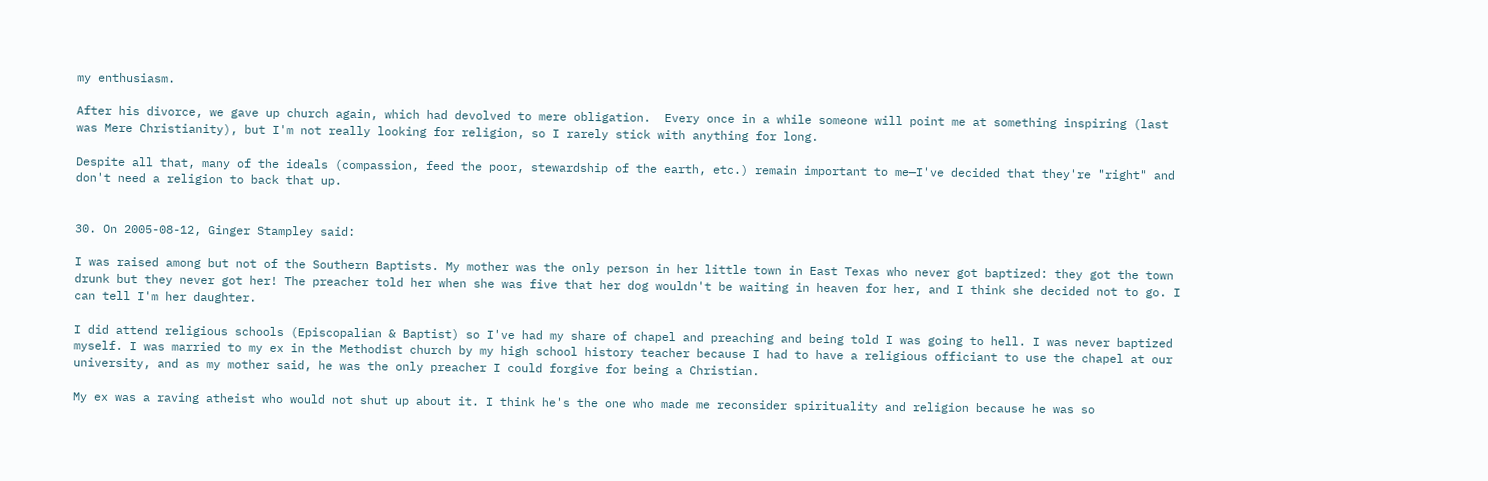my enthusiasm.

After his divorce, we gave up church again, which had devolved to mere obligation.  Every once in a while someone will point me at something inspiring (last was Mere Christianity), but I'm not really looking for religion, so I rarely stick with anything for long.

Despite all that, many of the ideals (compassion, feed the poor, stewardship of the earth, etc.) remain important to me—I've decided that they're "right" and don't need a religion to back that up.


30. On 2005-08-12, Ginger Stampley said:

I was raised among but not of the Southern Baptists. My mother was the only person in her little town in East Texas who never got baptized: they got the town drunk but they never got her! The preacher told her when she was five that her dog wouldn't be waiting in heaven for her, and I think she decided not to go. I can tell I'm her daughter.

I did attend religious schools (Episcopalian & Baptist) so I've had my share of chapel and preaching and being told I was going to hell. I was never baptized myself. I was married to my ex in the Methodist church by my high school history teacher because I had to have a religious officiant to use the chapel at our university, and as my mother said, he was the only preacher I could forgive for being a Christian.

My ex was a raving atheist who would not shut up about it. I think he's the one who made me reconsider spirituality and religion because he was so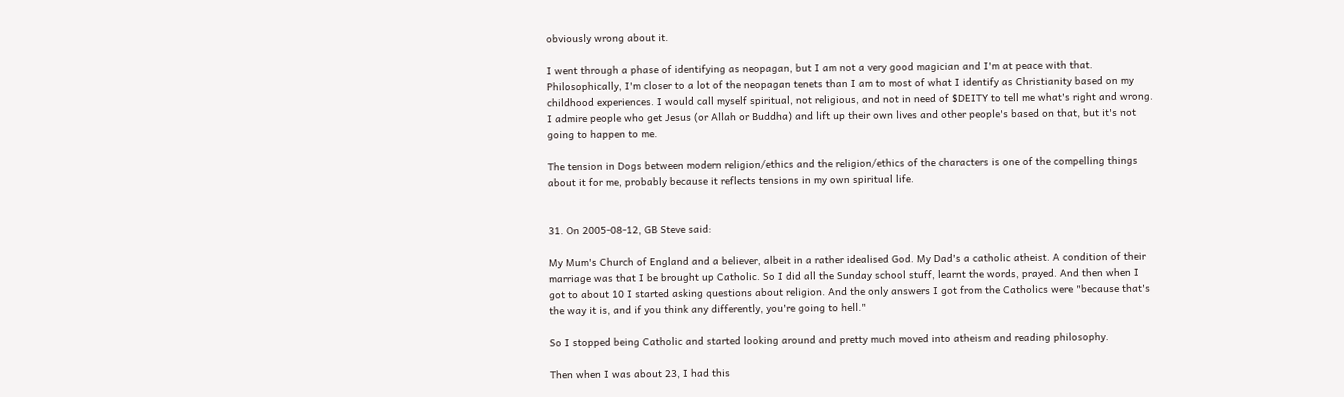obviously wrong about it.

I went through a phase of identifying as neopagan, but I am not a very good magician and I'm at peace with that. Philosophically, I'm closer to a lot of the neopagan tenets than I am to most of what I identify as Christianity based on my childhood experiences. I would call myself spiritual, not religious, and not in need of $DEITY to tell me what's right and wrong. I admire people who get Jesus (or Allah or Buddha) and lift up their own lives and other people's based on that, but it's not going to happen to me.

The tension in Dogs between modern religion/ethics and the religion/ethics of the characters is one of the compelling things about it for me, probably because it reflects tensions in my own spiritual life.


31. On 2005-08-12, GB Steve said:

My Mum's Church of England and a believer, albeit in a rather idealised God. My Dad's a catholic atheist. A condition of their marriage was that I be brought up Catholic. So I did all the Sunday school stuff, learnt the words, prayed. And then when I got to about 10 I started asking questions about religion. And the only answers I got from the Catholics were "because that's the way it is, and if you think any differently, you're going to hell."

So I stopped being Catholic and started looking around and pretty much moved into atheism and reading philosophy.

Then when I was about 23, I had this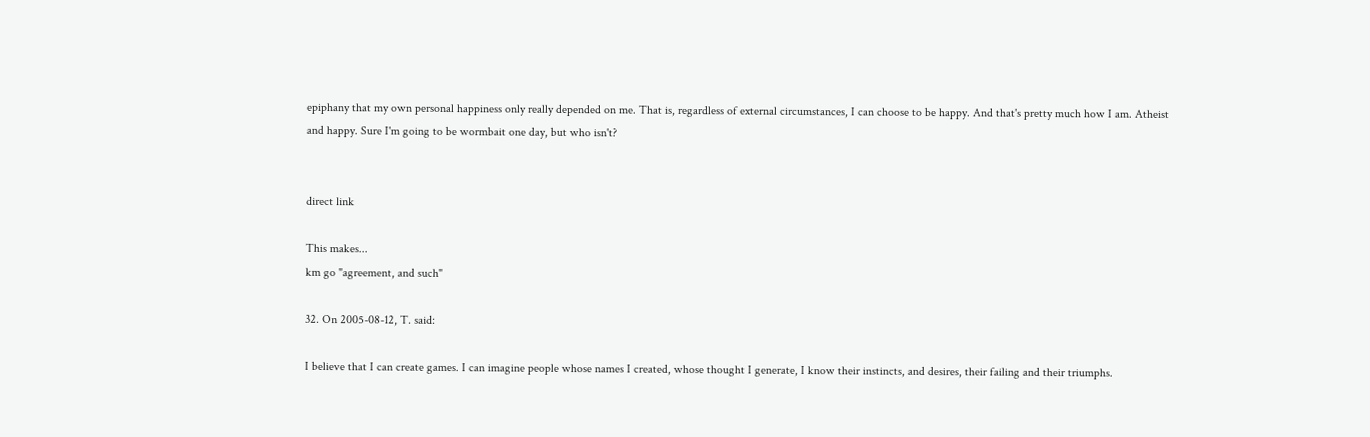epiphany that my own personal happiness only really depended on me. That is, regardless of external circumstances, I can choose to be happy. And that's pretty much how I am. Atheist and happy. Sure I'm going to be wormbait one day, but who isn't?


direct link

This makes...
km go "agreement, and such"

32. On 2005-08-12, T. said:

I believe that I can create games. I can imagine people whose names I created, whose thought I generate, I know their instincts, and desires, their failing and their triumphs.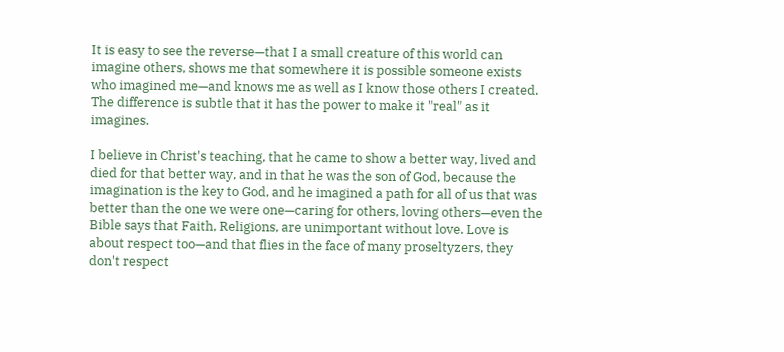It is easy to see the reverse—that I a small creature of this world can imagine others, shows me that somewhere it is possible someone exists who imagined me—and knows me as well as I know those others I created. The difference is subtle that it has the power to make it "real" as it imagines.

I believe in Christ's teaching, that he came to show a better way, lived and died for that better way, and in that he was the son of God, because the imagination is the key to God, and he imagined a path for all of us that was better than the one we were one—caring for others, loving others—even the Bible says that Faith, Religions, are unimportant without love. Love is about respect too—and that flies in the face of many proseltyzers, they don't respect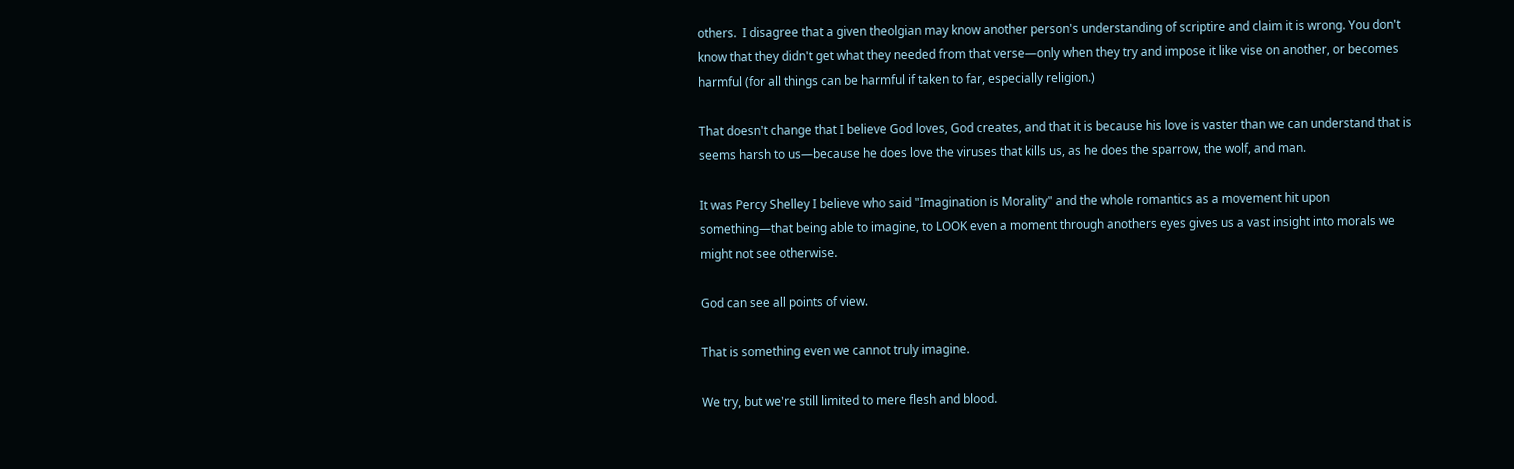others.  I disagree that a given theolgian may know another person's understanding of scriptire and claim it is wrong. You don't know that they didn't get what they needed from that verse—only when they try and impose it like vise on another, or becomes harmful (for all things can be harmful if taken to far, especially religion.)

That doesn't change that I believe God loves, God creates, and that it is because his love is vaster than we can understand that is seems harsh to us—because he does love the viruses that kills us, as he does the sparrow, the wolf, and man.

It was Percy Shelley I believe who said "Imagination is Morality" and the whole romantics as a movement hit upon something—that being able to imagine, to LOOK even a moment through anothers eyes gives us a vast insight into morals we might not see otherwise.

God can see all points of view.

That is something even we cannot truly imagine.

We try, but we're still limited to mere flesh and blood.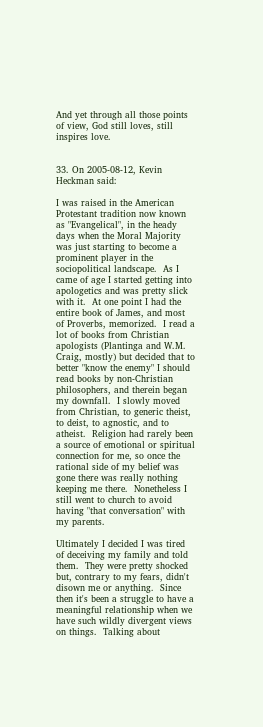And yet through all those points of view, God still loves, still inspires love.


33. On 2005-08-12, Kevin Heckman said:

I was raised in the American Protestant tradition now known as "Evangelical", in the heady days when the Moral Majority was just starting to become a prominent player in the sociopolitical landscape.  As I came of age I started getting into apologetics and was pretty slick with it.  At one point I had the entire book of James, and most of Proverbs, memorized.  I read a lot of books from Christian apologists (Plantinga and W.M. Craig, mostly) but decided that to better "know the enemy" I should read books by non-Christian philosophers, and therein began my downfall.  I slowly moved from Christian, to generic theist, to deist, to agnostic, and to atheist.  Religion had rarely been a source of emotional or spiritual connection for me, so once the rational side of my belief was gone there was really nothing keeping me there.  Nonetheless I still went to church to avoid having "that conversation" with my parents.

Ultimately I decided I was tired of deceiving my family and told them.  They were pretty shocked but, contrary to my fears, didn't disown me or anything.  Since then it's been a struggle to have a meaningful relationship when we have such wildly divergent views on things.  Talking about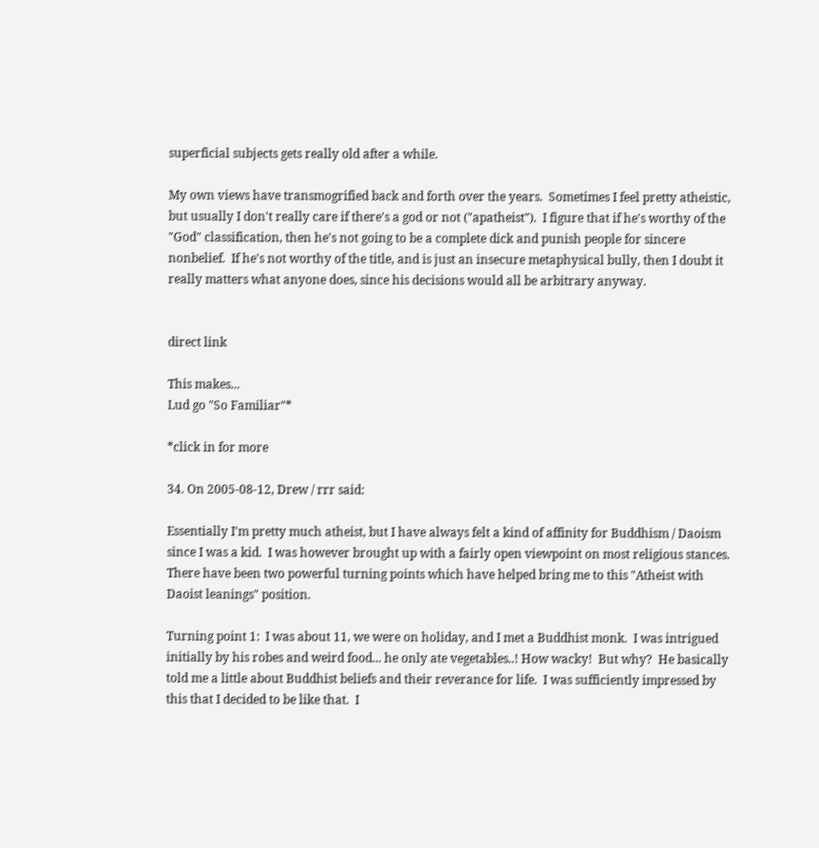superficial subjects gets really old after a while.

My own views have transmogrified back and forth over the years.  Sometimes I feel pretty atheistic, but usually I don't really care if there's a god or not ("apatheist").  I figure that if he's worthy of the "God" classification, then he's not going to be a complete dick and punish people for sincere nonbelief.  If he's not worthy of the title, and is just an insecure metaphysical bully, then I doubt it really matters what anyone does, since his decisions would all be arbitrary anyway.


direct link

This makes...
Lud go "So Familiar"*

*click in for more

34. On 2005-08-12, Drew / rrr said:

Essentially I'm pretty much atheist, but I have always felt a kind of affinity for Buddhism / Daoism since I was a kid.  I was however brought up with a fairly open viewpoint on most religious stances.  There have been two powerful turning points which have helped bring me to this "Atheist with Daoist leanings" position.

Turning point 1:  I was about 11, we were on holiday, and I met a Buddhist monk.  I was intrigued initially by his robes and weird food... he only ate vegetables..! How wacky!  But why?  He basically told me a little about Buddhist beliefs and their reverance for life.  I was sufficiently impressed by this that I decided to be like that.  I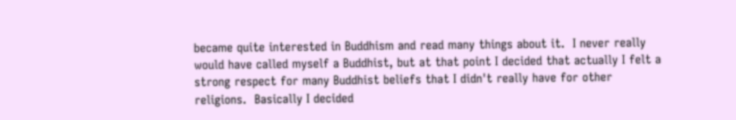became quite interested in Buddhism and read many things about it.  I never really would have called myself a Buddhist, but at that point I decided that actually I felt a strong respect for many Buddhist beliefs that I didn't really have for other religions.  Basically I decided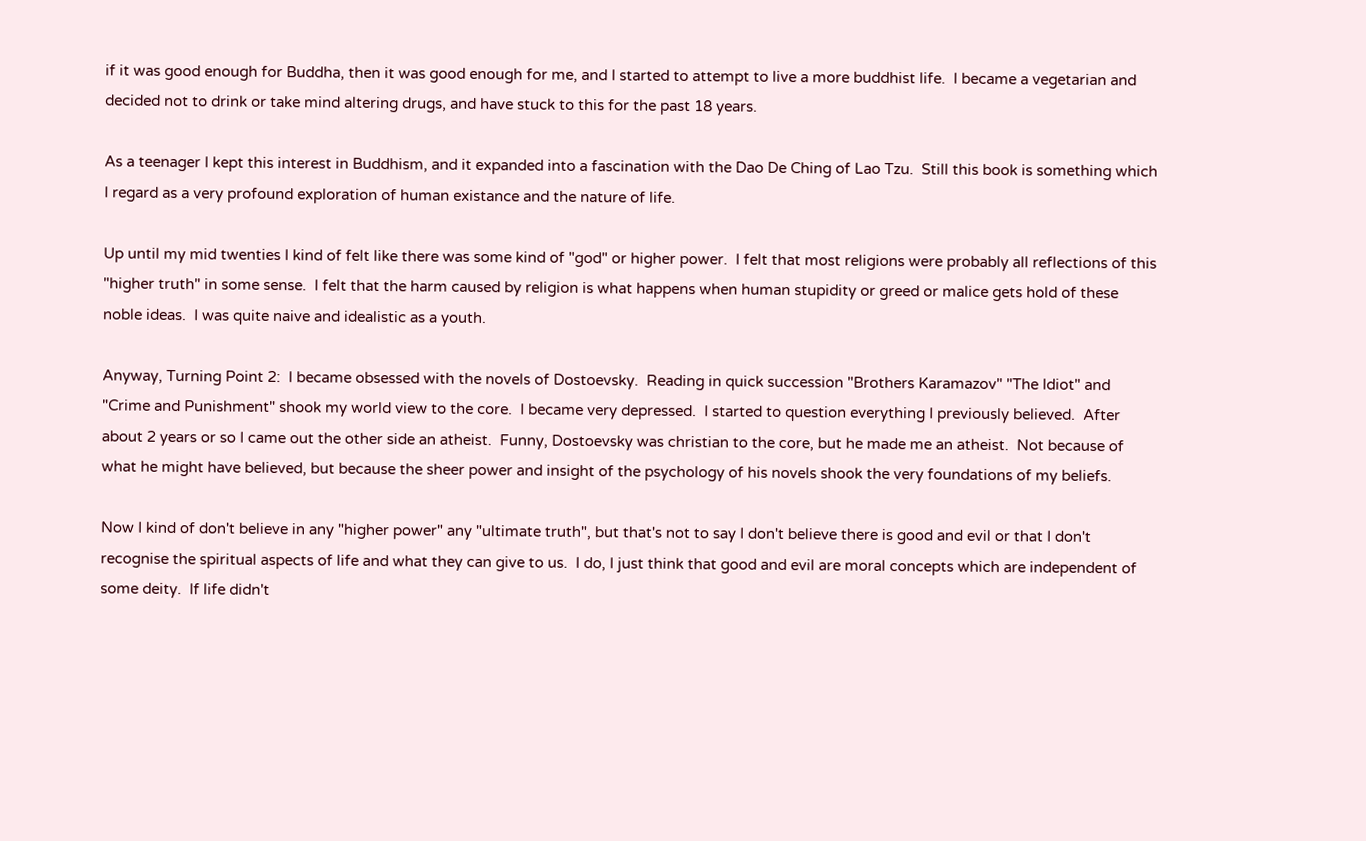if it was good enough for Buddha, then it was good enough for me, and I started to attempt to live a more buddhist life.  I became a vegetarian and decided not to drink or take mind altering drugs, and have stuck to this for the past 18 years.

As a teenager I kept this interest in Buddhism, and it expanded into a fascination with the Dao De Ching of Lao Tzu.  Still this book is something which I regard as a very profound exploration of human existance and the nature of life.

Up until my mid twenties I kind of felt like there was some kind of "god" or higher power.  I felt that most religions were probably all reflections of this "higher truth" in some sense.  I felt that the harm caused by religion is what happens when human stupidity or greed or malice gets hold of these noble ideas.  I was quite naive and idealistic as a youth.

Anyway, Turning Point 2:  I became obsessed with the novels of Dostoevsky.  Reading in quick succession "Brothers Karamazov" "The Idiot" and "Crime and Punishment" shook my world view to the core.  I became very depressed.  I started to question everything I previously believed.  After about 2 years or so I came out the other side an atheist.  Funny, Dostoevsky was christian to the core, but he made me an atheist.  Not because of what he might have believed, but because the sheer power and insight of the psychology of his novels shook the very foundations of my beliefs.

Now I kind of don't believe in any "higher power" any "ultimate truth", but that's not to say I don't believe there is good and evil or that I don't recognise the spiritual aspects of life and what they can give to us.  I do, I just think that good and evil are moral concepts which are independent of some deity.  If life didn't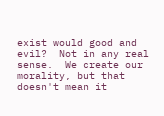exist would good and evil?  Not in any real sense.  We create our morality, but that doesn't mean it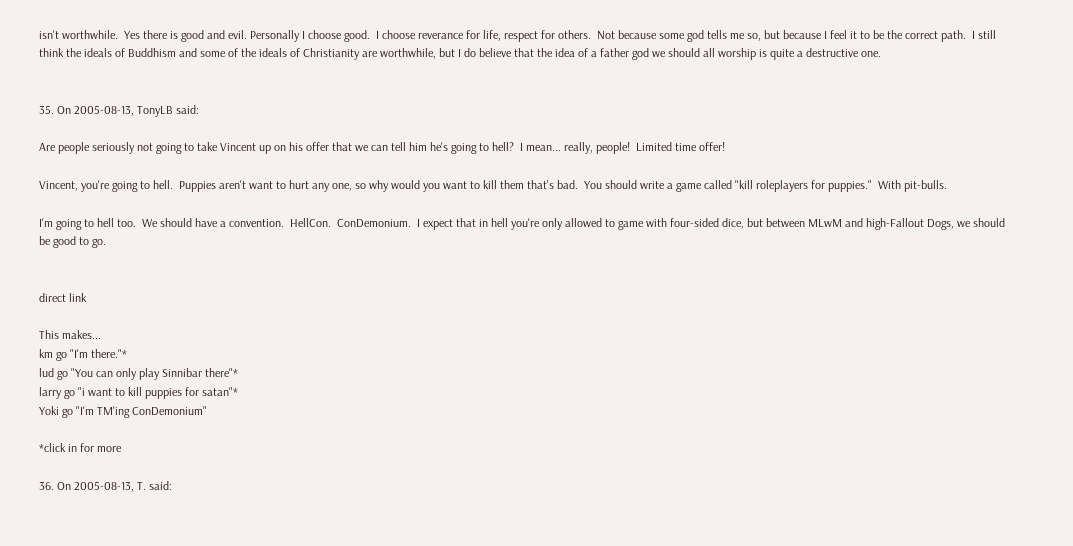isn't worthwhile.  Yes there is good and evil. Personally I choose good.  I choose reverance for life, respect for others.  Not because some god tells me so, but because I feel it to be the correct path.  I still think the ideals of Buddhism and some of the ideals of Christianity are worthwhile, but I do believe that the idea of a father god we should all worship is quite a destructive one.


35. On 2005-08-13, TonyLB said:

Are people seriously not going to take Vincent up on his offer that we can tell him he's going to hell?  I mean... really, people!  Limited time offer!

Vincent, you're going to hell.  Puppies aren't want to hurt any one, so why would you want to kill them that's bad.  You should write a game called "kill roleplayers for puppies."  With pit-bulls.

I'm going to hell too.  We should have a convention.  HellCon.  ConDemonium.  I expect that in hell you're only allowed to game with four-sided dice, but between MLwM and high-Fallout Dogs, we should be good to go.


direct link

This makes...
km go "I'm there."*
lud go "You can only play Sinnibar there"*
larry go "i want to kill puppies for satan"*
Yoki go "I'm TM'ing ConDemonium"

*click in for more

36. On 2005-08-13, T. said: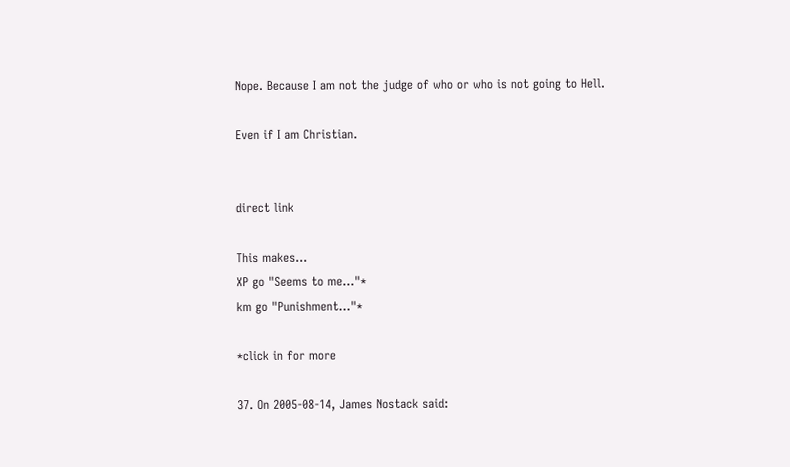Nope. Because I am not the judge of who or who is not going to Hell.

Even if I am Christian.


direct link

This makes...
XP go "Seems to me..."*
km go "Punishment..."*

*click in for more

37. On 2005-08-14, James Nostack said: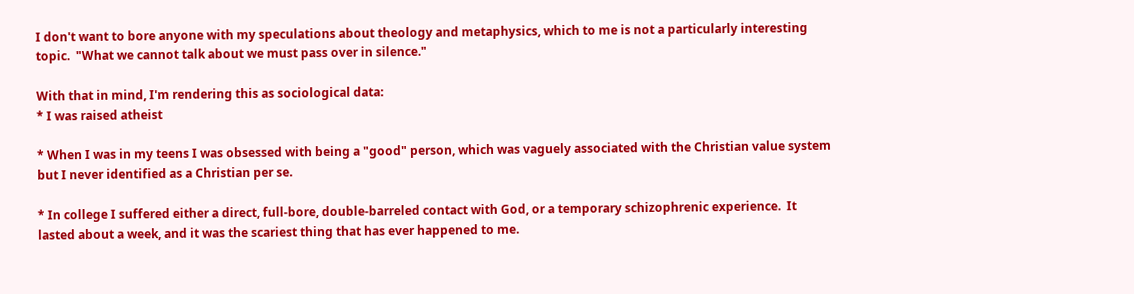I don't want to bore anyone with my speculations about theology and metaphysics, which to me is not a particularly interesting topic.  "What we cannot talk about we must pass over in silence."

With that in mind, I'm rendering this as sociological data:
* I was raised atheist

* When I was in my teens I was obsessed with being a "good" person, which was vaguely associated with the Christian value system but I never identified as a Christian per se.

* In college I suffered either a direct, full-bore, double-barreled contact with God, or a temporary schizophrenic experience.  It lasted about a week, and it was the scariest thing that has ever happened to me.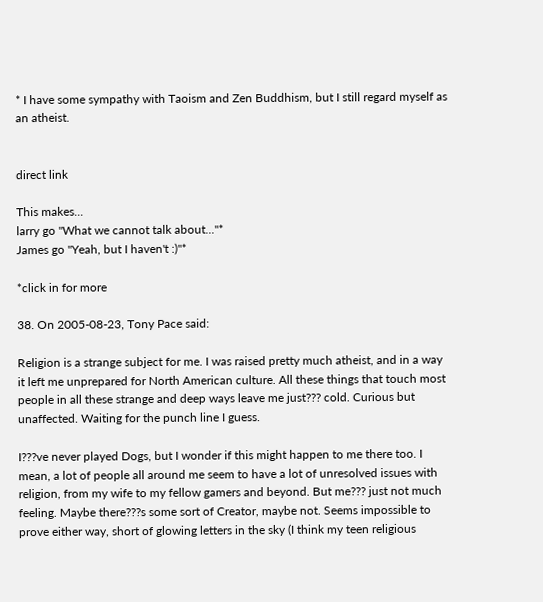* I have some sympathy with Taoism and Zen Buddhism, but I still regard myself as an atheist.


direct link

This makes...
larry go "What we cannot talk about..."*
James go "Yeah, but I haven't :)"*

*click in for more

38. On 2005-08-23, Tony Pace said:

Religion is a strange subject for me. I was raised pretty much atheist, and in a way it left me unprepared for North American culture. All these things that touch most people in all these strange and deep ways leave me just??? cold. Curious but unaffected. Waiting for the punch line I guess.

I???ve never played Dogs, but I wonder if this might happen to me there too. I mean, a lot of people all around me seem to have a lot of unresolved issues with religion, from my wife to my fellow gamers and beyond. But me??? just not much feeling. Maybe there???s some sort of Creator, maybe not. Seems impossible to prove either way, short of glowing letters in the sky (I think my teen religious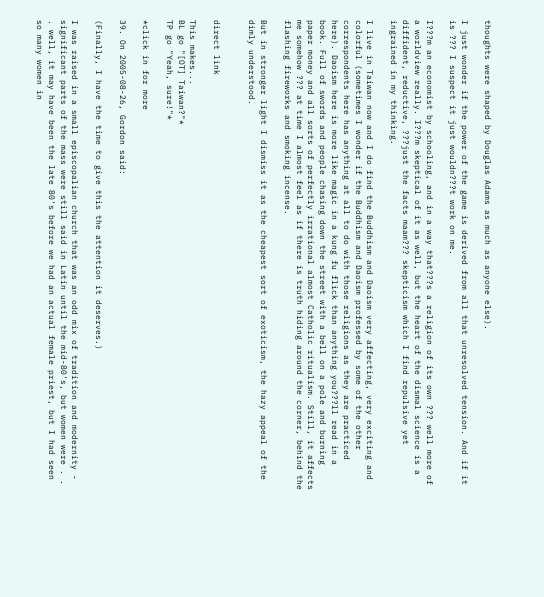thoughts were shaped by Douglas Adams as much as anyone else).

I just wonder if the power of the game is derived from all that unresolved tension. And if it is ??? I suspect it just wouldn???t work on me.

I???m an economist by schooling, and in a way that???s a religion of its own ??? well more of a worldview really. I???m skeptical of it as well, but the heart of the dismal science is a diffident, reductive, ???just the facts maam??? skepticism which I find repulsive yet ingrained in my thinking.

I live in Taiwan now and I do find the Buddhism and Daoism very affecting, very exciting and colorful (sometimes I wonder if the Buddhism and Daoism professed by some of the other correspondents here has anything at all to do with those religions as they are practiced here). Daoism here is more like magic in a kung fu flick than anything you???ll read in a book. Full of swords and people chasing down the street with a bell on a pole and burning paper money and all sorts of perfectly irrational almost Catholic ritualism. Still, it affects me somehow ??? at time I almost feel as if there is truth hiding around the corner, behind the flashing fireworks and smoking incense.

But in stronger light I dismiss it as the cheapest sort of exoticism, the hazy appeal of the dimly understood.


direct link

This makes...
BL go "[OT] Taiwan?"*
TP go "Yeah, sure!"*

*click in for more

39. On 2005-08-26, Gordon said:

(Finally, I have the time to give this the attention it deserves.)

I was raised in a small episcopalian church that was an odd mix of tradition and modernity - significant parts of the mass were still said in Latin until the mid-80's, but women were . . . well, it may have been the late 80's before we had an actual female priest, but I had seen so many women in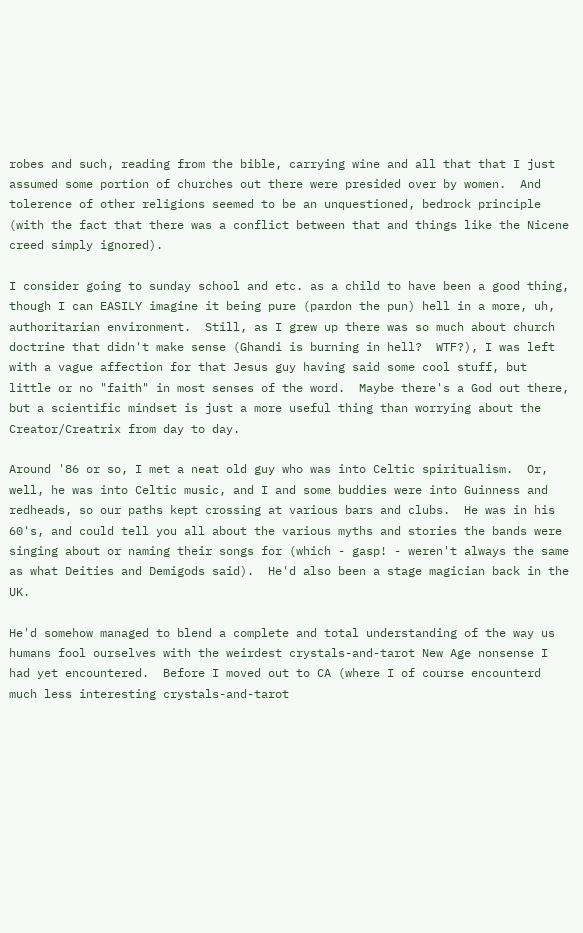robes and such, reading from the bible, carrying wine and all that that I just assumed some portion of churches out there were presided over by women.  And tolerence of other religions seemed to be an unquestioned, bedrock principle (with the fact that there was a conflict between that and things like the Nicene creed simply ignored).

I consider going to sunday school and etc. as a child to have been a good thing, though I can EASILY imagine it being pure (pardon the pun) hell in a more, uh, authoritarian environment.  Still, as I grew up there was so much about church doctrine that didn't make sense (Ghandi is burning in hell?  WTF?), I was left with a vague affection for that Jesus guy having said some cool stuff, but little or no "faith" in most senses of the word.  Maybe there's a God out there, but a scientific mindset is just a more useful thing than worrying about the Creator/Creatrix from day to day.

Around '86 or so, I met a neat old guy who was into Celtic spiritualism.  Or, well, he was into Celtic music, and I and some buddies were into Guinness and redheads, so our paths kept crossing at various bars and clubs.  He was in his 60's, and could tell you all about the various myths and stories the bands were singing about or naming their songs for (which - gasp! - weren't always the same as what Deities and Demigods said).  He'd also been a stage magician back in the UK.

He'd somehow managed to blend a complete and total understanding of the way us humans fool ourselves with the weirdest crystals-and-tarot New Age nonsense I had yet encountered.  Before I moved out to CA (where I of course encounterd much less interesting crystals-and-tarot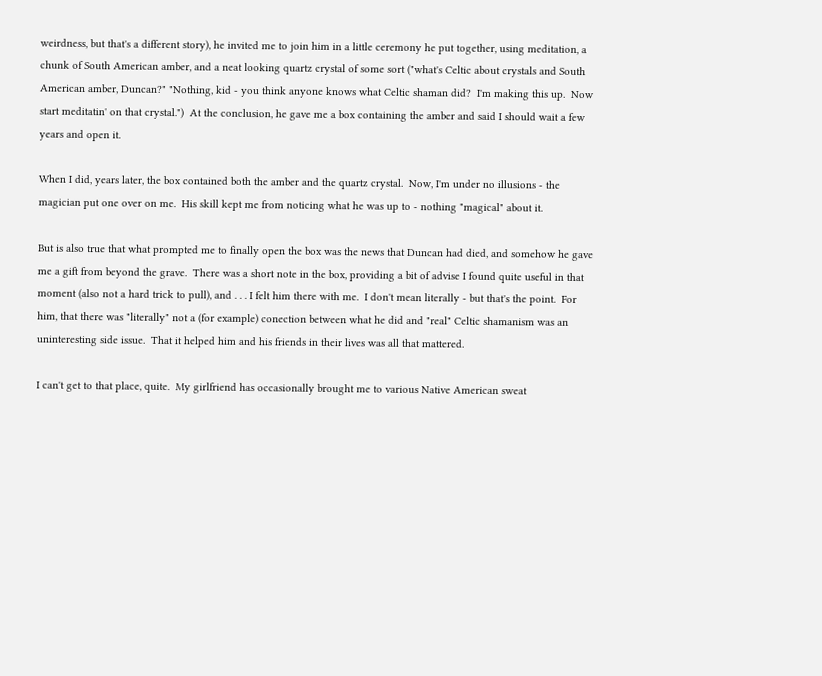weirdness, but that's a different story), he invited me to join him in a little ceremony he put together, using meditation, a chunk of South American amber, and a neat looking quartz crystal of some sort ("what's Celtic about crystals and South American amber, Duncan?" "Nothing, kid - you think anyone knows what Celtic shaman did?  I'm making this up.  Now start meditatin' on that crystal.")  At the conclusion, he gave me a box containing the amber and said I should wait a few years and open it.

When I did, years later, the box contained both the amber and the quartz crystal.  Now, I'm under no illusions - the magician put one over on me.  His skill kept me from noticing what he was up to - nothing "magical" about it.

But is also true that what prompted me to finally open the box was the news that Duncan had died, and somehow he gave me a gift from beyond the grave.  There was a short note in the box, providing a bit of advise I found quite useful in that moment (also not a hard trick to pull), and . . . I felt him there with me.  I don't mean literally - but that's the point.  For him, that there was "literally" not a (for example) conection between what he did and "real" Celtic shamanism was an uninteresting side issue.  That it helped him and his friends in their lives was all that mattered.

I can't get to that place, quite.  My girlfriend has occasionally brought me to various Native American sweat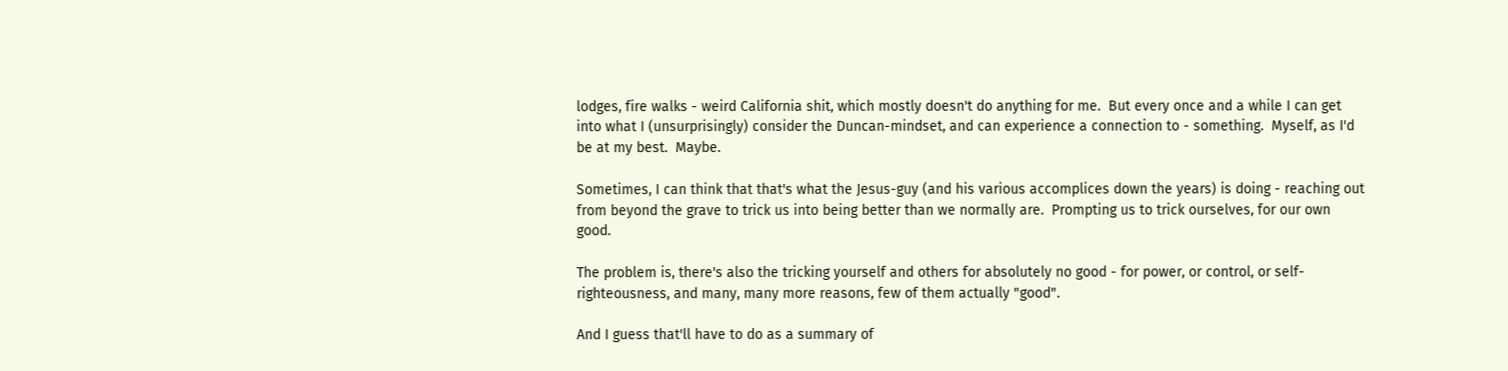lodges, fire walks - weird California shit, which mostly doesn't do anything for me.  But every once and a while I can get into what I (unsurprisingly) consider the Duncan-mindset, and can experience a connection to - something.  Myself, as I'd be at my best.  Maybe.

Sometimes, I can think that that's what the Jesus-guy (and his various accomplices down the years) is doing - reaching out from beyond the grave to trick us into being better than we normally are.  Prompting us to trick ourselves, for our own good.

The problem is, there's also the tricking yourself and others for absolutely no good - for power, or control, or self-righteousness, and many, many more reasons, few of them actually "good".

And I guess that'll have to do as a summary of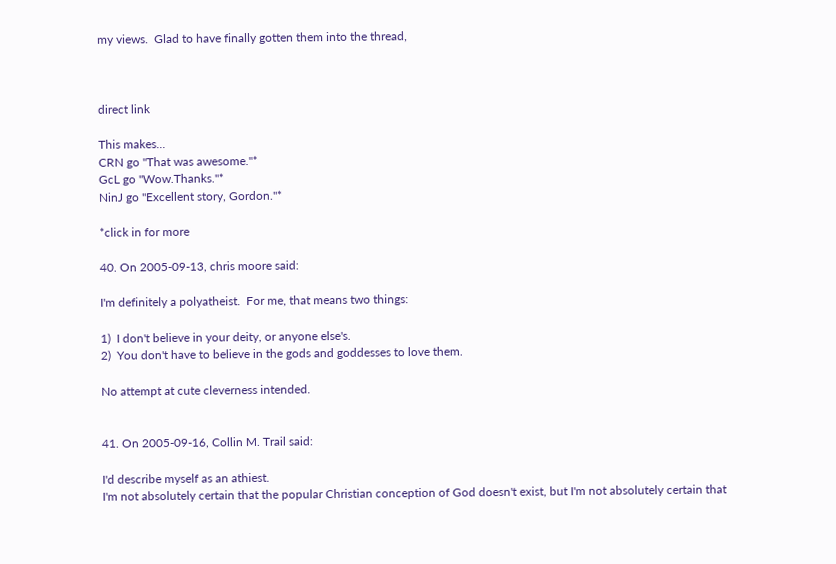my views.  Glad to have finally gotten them into the thread,



direct link

This makes...
CRN go "That was awesome."*
GcL go "Wow.Thanks."*
NinJ go "Excellent story, Gordon."*

*click in for more

40. On 2005-09-13, chris moore said:

I'm definitely a polyatheist.  For me, that means two things:

1)  I don't believe in your deity, or anyone else's.
2)  You don't have to believe in the gods and goddesses to love them.

No attempt at cute cleverness intended.


41. On 2005-09-16, Collin M. Trail said:

I'd describe myself as an athiest.
I'm not absolutely certain that the popular Christian conception of God doesn't exist, but I'm not absolutely certain that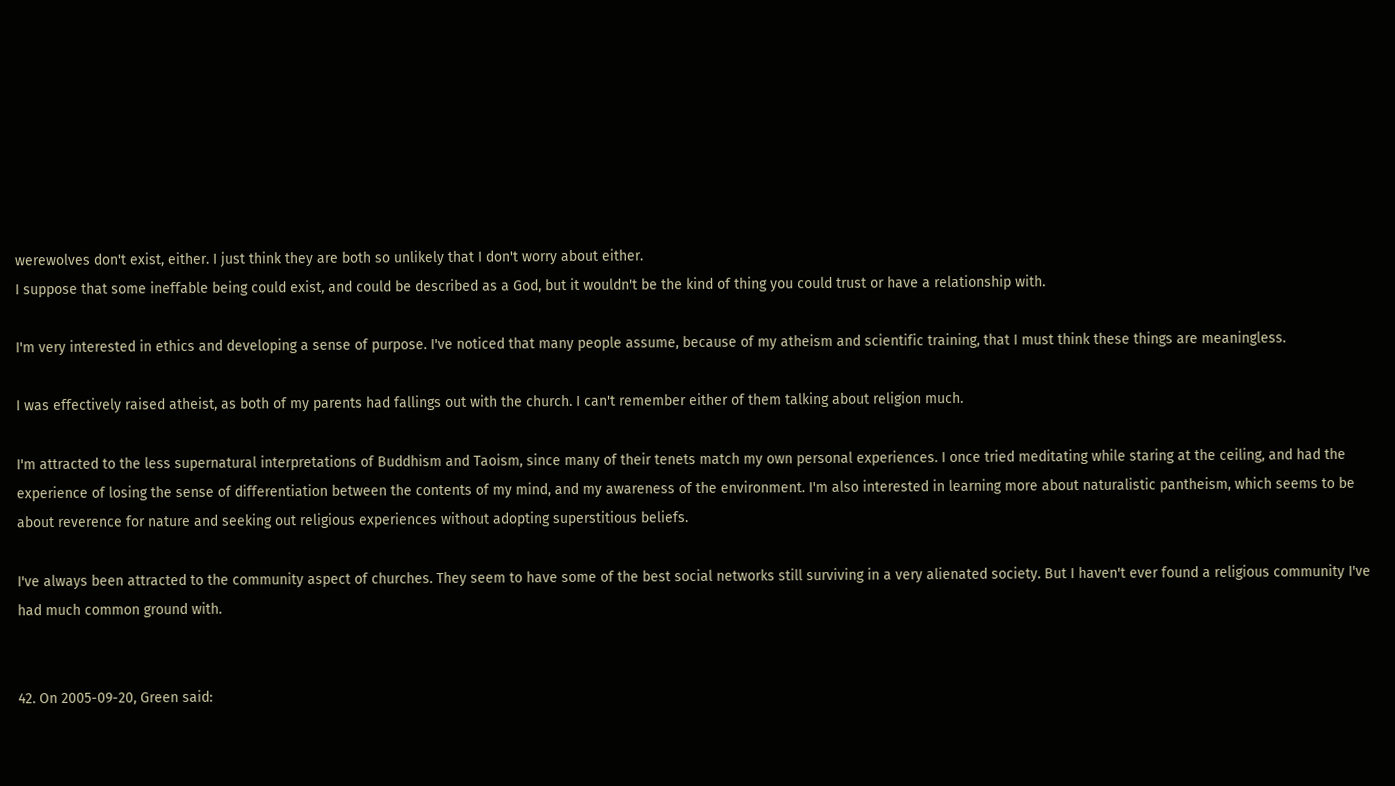werewolves don't exist, either. I just think they are both so unlikely that I don't worry about either.
I suppose that some ineffable being could exist, and could be described as a God, but it wouldn't be the kind of thing you could trust or have a relationship with.

I'm very interested in ethics and developing a sense of purpose. I've noticed that many people assume, because of my atheism and scientific training, that I must think these things are meaningless.

I was effectively raised atheist, as both of my parents had fallings out with the church. I can't remember either of them talking about religion much.

I'm attracted to the less supernatural interpretations of Buddhism and Taoism, since many of their tenets match my own personal experiences. I once tried meditating while staring at the ceiling, and had the experience of losing the sense of differentiation between the contents of my mind, and my awareness of the environment. I'm also interested in learning more about naturalistic pantheism, which seems to be about reverence for nature and seeking out religious experiences without adopting superstitious beliefs.

I've always been attracted to the community aspect of churches. They seem to have some of the best social networks still surviving in a very alienated society. But I haven't ever found a religious community I've had much common ground with.


42. On 2005-09-20, Green said: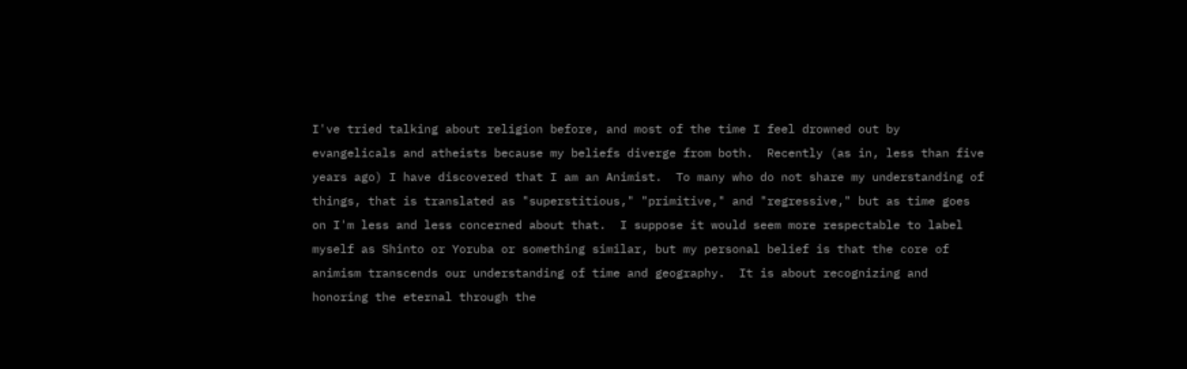I've tried talking about religion before, and most of the time I feel drowned out by evangelicals and atheists because my beliefs diverge from both.  Recently (as in, less than five years ago) I have discovered that I am an Animist.  To many who do not share my understanding of things, that is translated as "superstitious," "primitive," and "regressive," but as time goes on I'm less and less concerned about that.  I suppose it would seem more respectable to label myself as Shinto or Yoruba or something similar, but my personal belief is that the core of animism transcends our understanding of time and geography.  It is about recognizing and honoring the eternal through the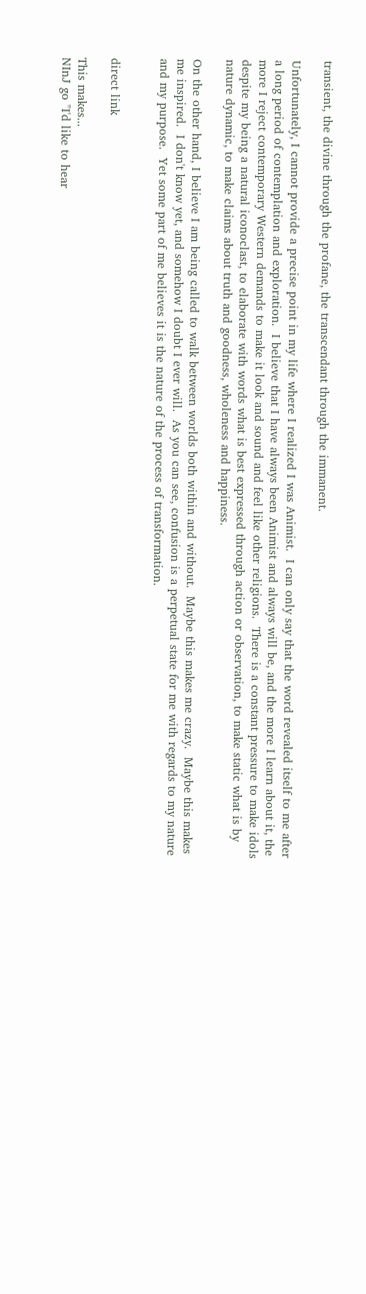transient, the divine through the profane, the transcendant through the immanent.

Unfortunately, I cannot provide a precise point in my life where I realized I was Animist.  I can only say that the word revealed itself to me after a long period of contemplation and exploration.  I believe that I have always been Animist and always will be, and the more I learn about it, the more I reject contemporary Western demands to make it look and sound and feel like other religions.  There is a constant pressure to make idols despite my being a natural iconoclast, to elaborate with words what is best expressed through action or observation, to make static what is by nature dynamic, to make claims about truth and goodness, wholeness and happiness.

On the other hand, I believe I am being called to walk between worlds both within and without.  Maybe this makes me crazy.  Maybe this makes me inspired.  I don't know yet, and somehow I doubt I ever will.  As you can see, confusion is a perpetual state for me with regards to my nature and my purpose.  Yet some part of me believes it is the nature of the process of transformation.


direct link

This makes...
NInJ go "I'd like to hear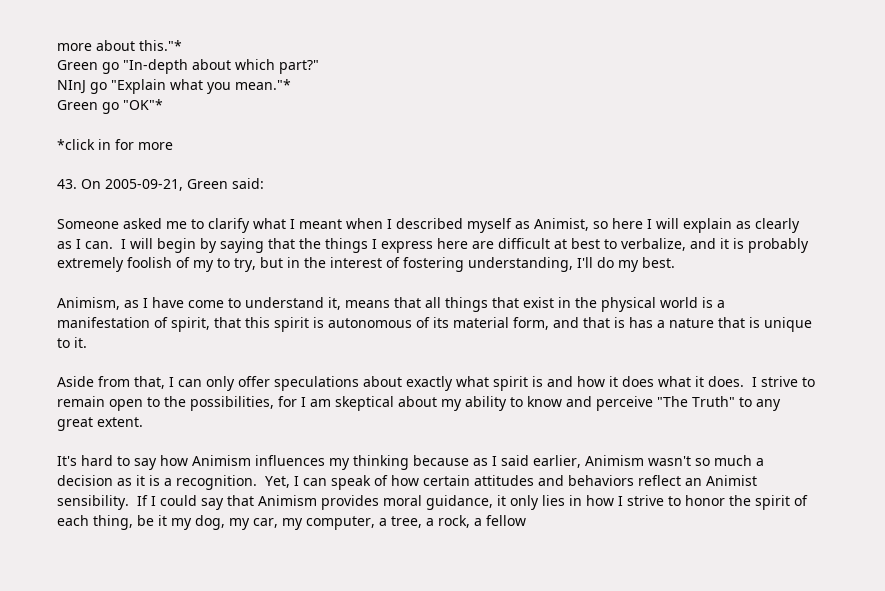more about this."*
Green go "In-depth about which part?"
NInJ go "Explain what you mean."*
Green go "OK"*

*click in for more

43. On 2005-09-21, Green said:

Someone asked me to clarify what I meant when I described myself as Animist, so here I will explain as clearly as I can.  I will begin by saying that the things I express here are difficult at best to verbalize, and it is probably extremely foolish of my to try, but in the interest of fostering understanding, I'll do my best.

Animism, as I have come to understand it, means that all things that exist in the physical world is a manifestation of spirit, that this spirit is autonomous of its material form, and that is has a nature that is unique to it.

Aside from that, I can only offer speculations about exactly what spirit is and how it does what it does.  I strive to remain open to the possibilities, for I am skeptical about my ability to know and perceive "The Truth" to any great extent.

It's hard to say how Animism influences my thinking because as I said earlier, Animism wasn't so much a decision as it is a recognition.  Yet, I can speak of how certain attitudes and behaviors reflect an Animist sensibility.  If I could say that Animism provides moral guidance, it only lies in how I strive to honor the spirit of each thing, be it my dog, my car, my computer, a tree, a rock, a fellow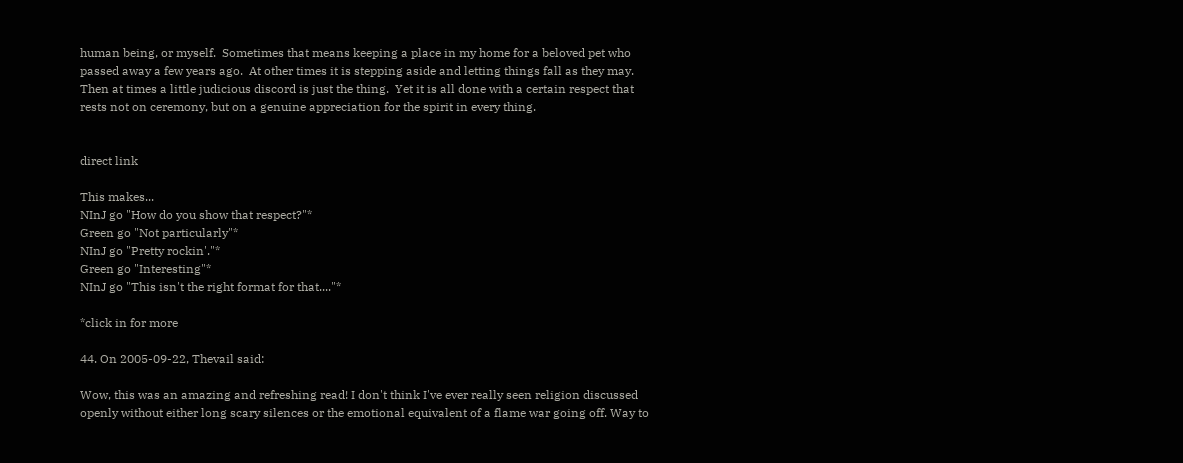human being, or myself.  Sometimes that means keeping a place in my home for a beloved pet who passed away a few years ago.  At other times it is stepping aside and letting things fall as they may.  Then at times a little judicious discord is just the thing.  Yet it is all done with a certain respect that rests not on ceremony, but on a genuine appreciation for the spirit in every thing.


direct link

This makes...
NInJ go "How do you show that respect?"*
Green go "Not particularly"*
NInJ go "Pretty rockin'."*
Green go "Interesting"*
NInJ go "This isn't the right format for that...."*

*click in for more

44. On 2005-09-22, Thevail said:

Wow, this was an amazing and refreshing read! I don't think I've ever really seen religion discussed openly without either long scary silences or the emotional equivalent of a flame war going off. Way to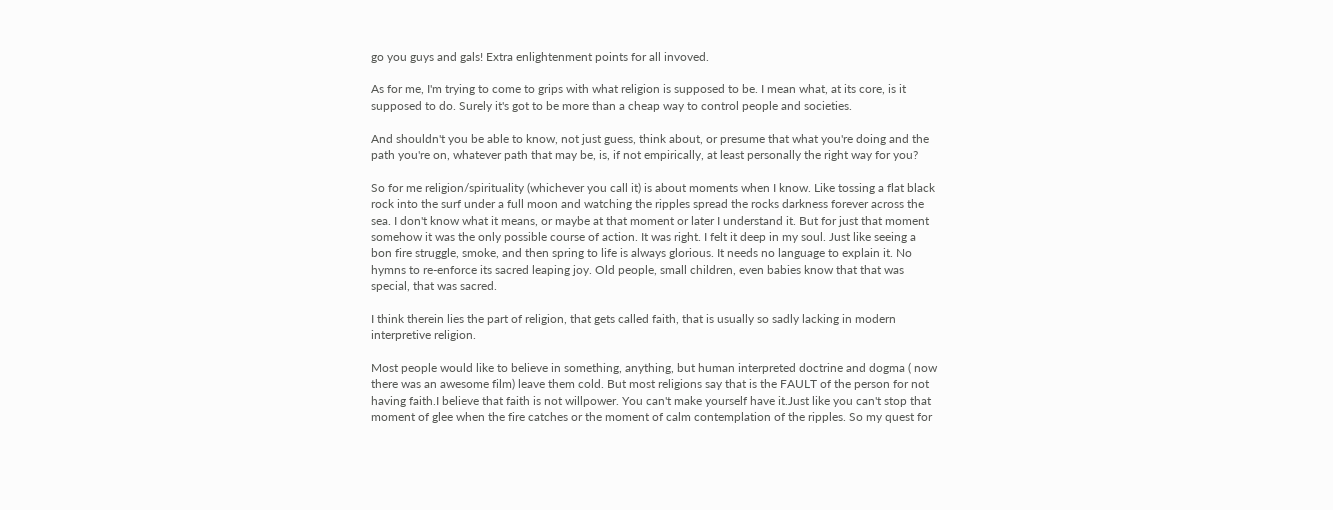go you guys and gals! Extra enlightenment points for all invoved.

As for me, I'm trying to come to grips with what religion is supposed to be. I mean what, at its core, is it supposed to do. Surely it's got to be more than a cheap way to control people and societies.

And shouldn't you be able to know, not just guess, think about, or presume that what you're doing and the path you're on, whatever path that may be, is, if not empirically, at least personally the right way for you?

So for me religion/spirituality (whichever you call it) is about moments when I know. Like tossing a flat black rock into the surf under a full moon and watching the ripples spread the rocks darkness forever across the sea. I don't know what it means, or maybe at that moment or later I understand it. But for just that moment somehow it was the only possible course of action. It was right. I felt it deep in my soul. Just like seeing a bon fire struggle, smoke, and then spring to life is always glorious. It needs no language to explain it. No hymns to re-enforce its sacred leaping joy. Old people, small children, even babies know that that was special, that was sacred.

I think therein lies the part of religion, that gets called faith, that is usually so sadly lacking in modern interpretive religion.

Most people would like to believe in something, anything, but human interpreted doctrine and dogma ( now there was an awesome film) leave them cold. But most religions say that is the FAULT of the person for not having faith.I believe that faith is not willpower. You can't make yourself have it.Just like you can't stop that moment of glee when the fire catches or the moment of calm contemplation of the ripples. So my quest for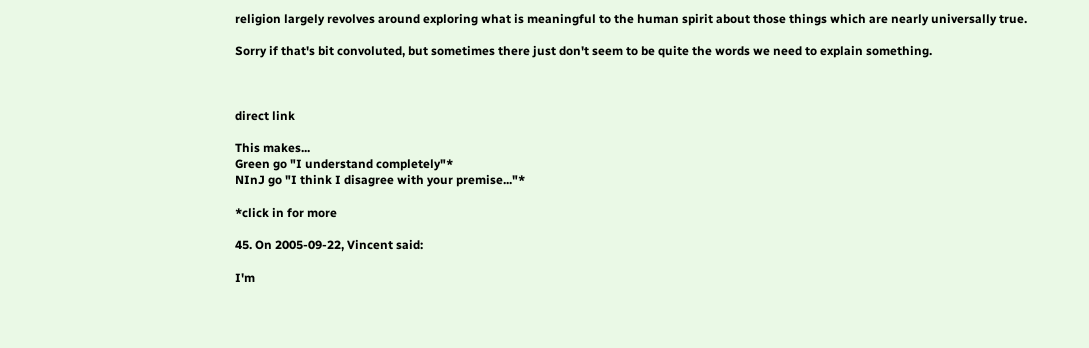religion largely revolves around exploring what is meaningful to the human spirit about those things which are nearly universally true.

Sorry if that's bit convoluted, but sometimes there just don't seem to be quite the words we need to explain something.



direct link

This makes...
Green go "I understand completely"*
NInJ go "I think I disagree with your premise..."*

*click in for more

45. On 2005-09-22, Vincent said:

I'm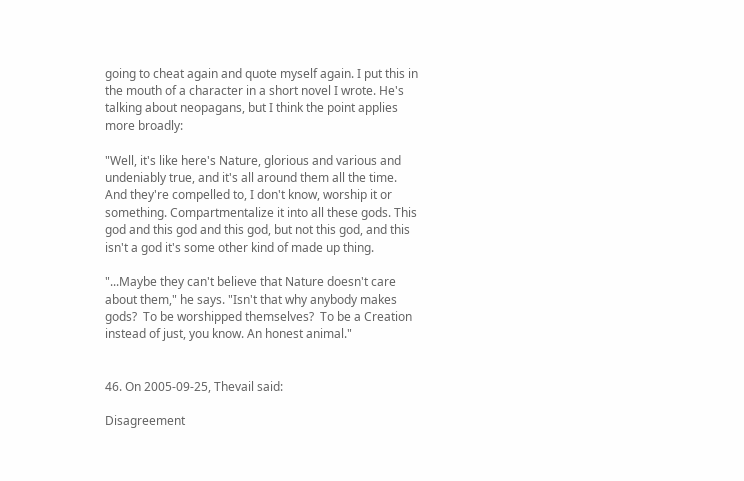going to cheat again and quote myself again. I put this in the mouth of a character in a short novel I wrote. He's talking about neopagans, but I think the point applies more broadly:

"Well, it's like here's Nature, glorious and various and undeniably true, and it's all around them all the time.  And they're compelled to, I don't know, worship it or something. Compartmentalize it into all these gods. This god and this god and this god, but not this god, and this isn't a god it's some other kind of made up thing.

"...Maybe they can't believe that Nature doesn't care about them," he says. "Isn't that why anybody makes gods?  To be worshipped themselves?  To be a Creation instead of just, you know. An honest animal."


46. On 2005-09-25, Thevail said:

Disagreement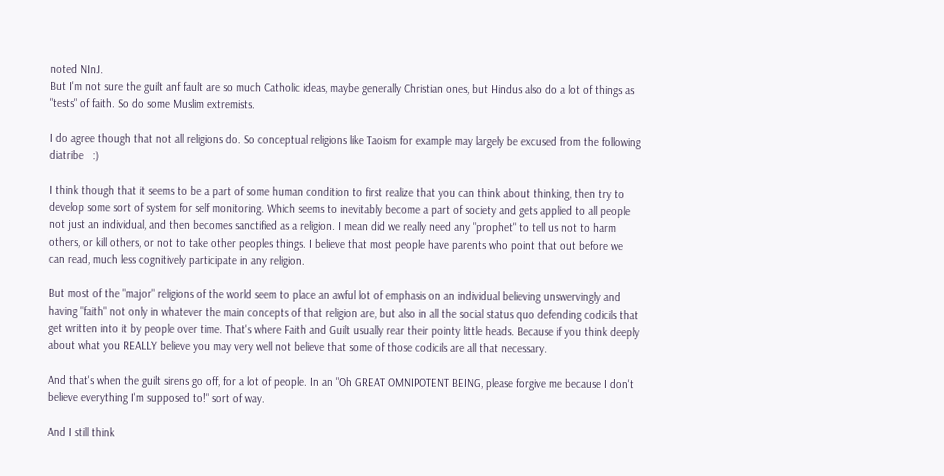noted NInJ.
But I'm not sure the guilt anf fault are so much Catholic ideas, maybe generally Christian ones, but Hindus also do a lot of things as "tests" of faith. So do some Muslim extremists.

I do agree though that not all religions do. So conceptual religions like Taoism for example may largely be excused from the following diatribe   :)

I think though that it seems to be a part of some human condition to first realize that you can think about thinking, then try to develop some sort of system for self monitoring. Which seems to inevitably become a part of society and gets applied to all people not just an individual, and then becomes sanctified as a religion. I mean did we really need any "prophet" to tell us not to harm others, or kill others, or not to take other peoples things. I believe that most people have parents who point that out before we can read, much less cognitively participate in any religion.

But most of the "major" religions of the world seem to place an awful lot of emphasis on an individual believing unswervingly and having "faith" not only in whatever the main concepts of that religion are, but also in all the social status quo defending codicils that get written into it by people over time. That's where Faith and Guilt usually rear their pointy little heads. Because if you think deeply about what you REALLY believe you may very well not believe that some of those codicils are all that necessary.

And that's when the guilt sirens go off, for a lot of people. In an "Oh GREAT OMNIPOTENT BEING, please forgive me because I don't believe everything I'm supposed to!" sort of way.

And I still think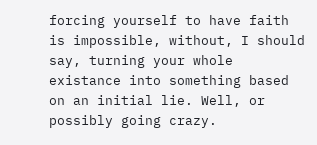forcing yourself to have faith is impossible, without, I should say, turning your whole existance into something based on an initial lie. Well, or possibly going crazy.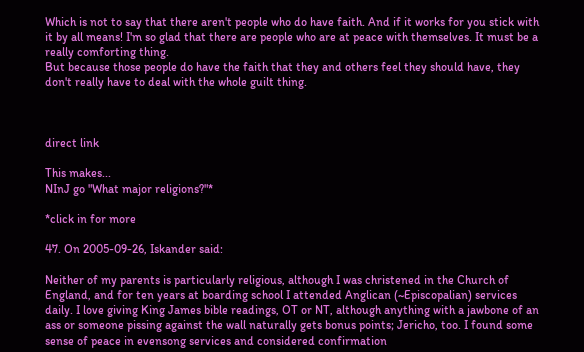Which is not to say that there aren't people who do have faith. And if it works for you stick with it by all means! I'm so glad that there are people who are at peace with themselves. It must be a really comforting thing.
But because those people do have the faith that they and others feel they should have, they don't really have to deal with the whole guilt thing.



direct link

This makes...
NInJ go "What major religions?"*

*click in for more

47. On 2005-09-26, Iskander said:

Neither of my parents is particularly religious, although I was christened in the Church of England, and for ten years at boarding school I attended Anglican (~Episcopalian) services daily. I love giving King James bible readings, OT or NT, although anything with a jawbone of an ass or someone pissing against the wall naturally gets bonus points; Jericho, too. I found some sense of peace in evensong services and considered confirmation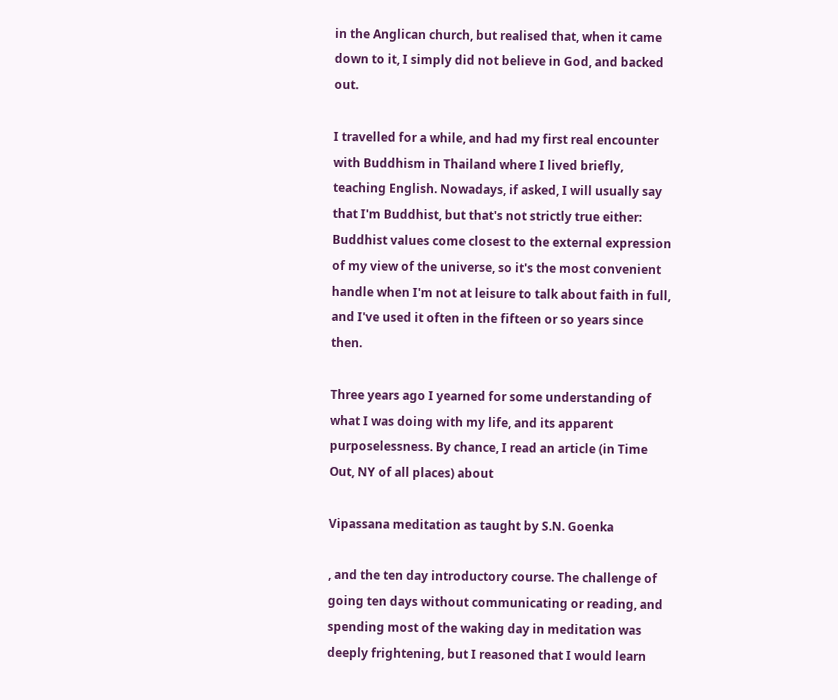in the Anglican church, but realised that, when it came down to it, I simply did not believe in God, and backed out.

I travelled for a while, and had my first real encounter with Buddhism in Thailand where I lived briefly, teaching English. Nowadays, if asked, I will usually say that I'm Buddhist, but that's not strictly true either: Buddhist values come closest to the external expression of my view of the universe, so it's the most convenient handle when I'm not at leisure to talk about faith in full, and I've used it often in the fifteen or so years since then.

Three years ago I yearned for some understanding of what I was doing with my life, and its apparent purposelessness. By chance, I read an article (in Time Out, NY of all places) about

Vipassana meditation as taught by S.N. Goenka

, and the ten day introductory course. The challenge of going ten days without communicating or reading, and spending most of the waking day in meditation was deeply frightening, but I reasoned that I would learn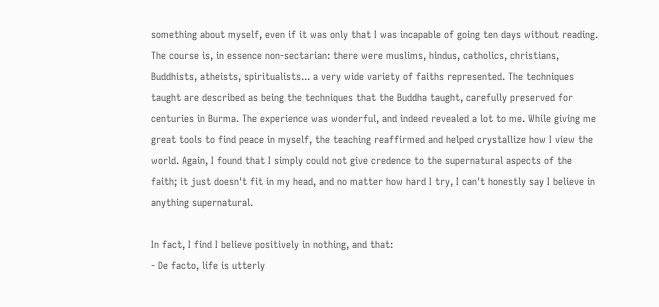something about myself, even if it was only that I was incapable of going ten days without reading. The course is, in essence non-sectarian: there were muslims, hindus, catholics, christians, Buddhists, atheists, spiritualists... a very wide variety of faiths represented. The techniques taught are described as being the techniques that the Buddha taught, carefully preserved for centuries in Burma. The experience was wonderful, and indeed revealed a lot to me. While giving me great tools to find peace in myself, the teaching reaffirmed and helped crystallize how I view the world. Again, I found that I simply could not give credence to the supernatural aspects of the faith; it just doesn't fit in my head, and no matter how hard I try, I can't honestly say I believe in anything supernatural.

In fact, I find I believe positively in nothing, and that:
- De facto, life is utterly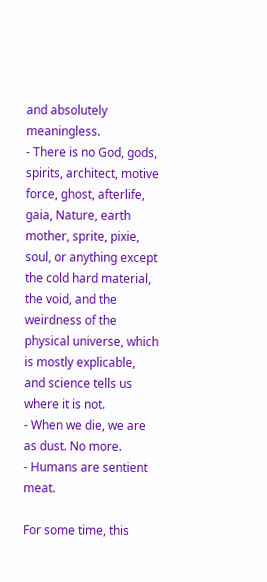and absolutely meaningless.
- There is no God, gods, spirits, architect, motive force, ghost, afterlife, gaia, Nature, earth mother, sprite, pixie, soul, or anything except the cold hard material, the void, and the weirdness of the physical universe, which is mostly explicable, and science tells us where it is not.
- When we die, we are as dust. No more.
- Humans are sentient meat.

For some time, this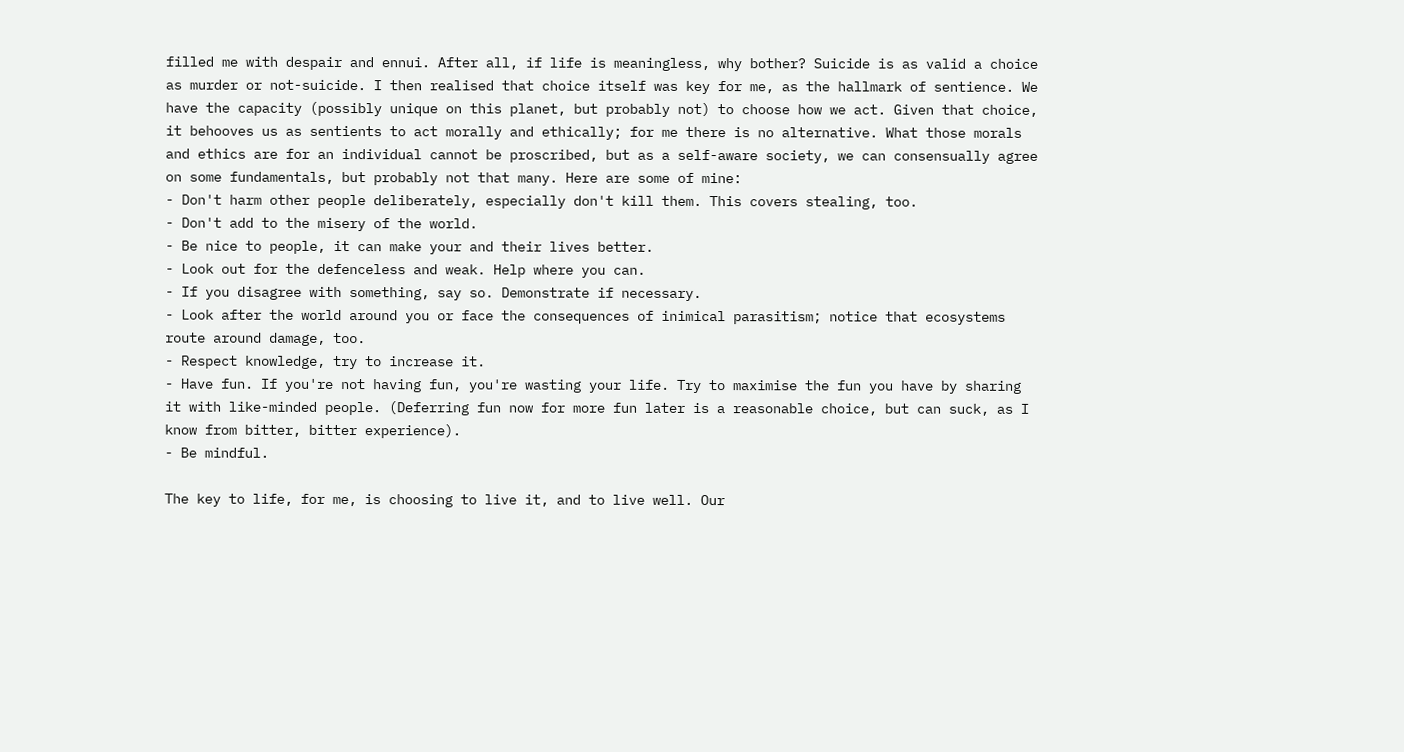filled me with despair and ennui. After all, if life is meaningless, why bother? Suicide is as valid a choice as murder or not-suicide. I then realised that choice itself was key for me, as the hallmark of sentience. We have the capacity (possibly unique on this planet, but probably not) to choose how we act. Given that choice, it behooves us as sentients to act morally and ethically; for me there is no alternative. What those morals and ethics are for an individual cannot be proscribed, but as a self-aware society, we can consensually agree on some fundamentals, but probably not that many. Here are some of mine:
- Don't harm other people deliberately, especially don't kill them. This covers stealing, too.
- Don't add to the misery of the world.
- Be nice to people, it can make your and their lives better.
- Look out for the defenceless and weak. Help where you can.
- If you disagree with something, say so. Demonstrate if necessary.
- Look after the world around you or face the consequences of inimical parasitism; notice that ecosystems route around damage, too.
- Respect knowledge, try to increase it.
- Have fun. If you're not having fun, you're wasting your life. Try to maximise the fun you have by sharing it with like-minded people. (Deferring fun now for more fun later is a reasonable choice, but can suck, as I know from bitter, bitter experience).
- Be mindful.

The key to life, for me, is choosing to live it, and to live well. Our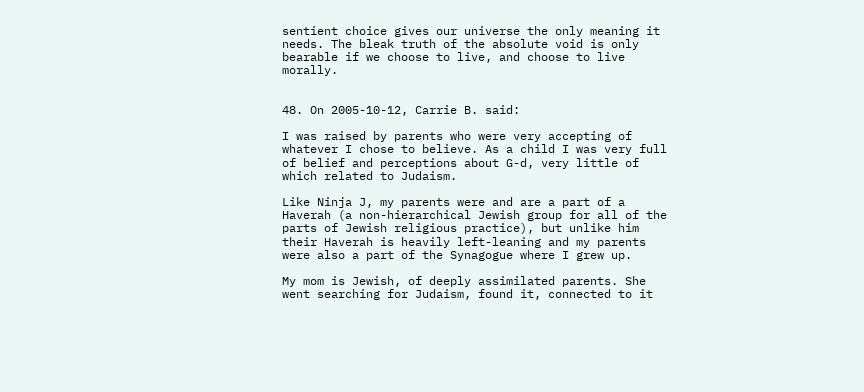sentient choice gives our universe the only meaning it needs. The bleak truth of the absolute void is only bearable if we choose to live, and choose to live morally.


48. On 2005-10-12, Carrie B. said:

I was raised by parents who were very accepting of whatever I chose to believe. As a child I was very full of belief and perceptions about G-d, very little of which related to Judaism.

Like Ninja J, my parents were and are a part of a Haverah (a non-hierarchical Jewish group for all of the parts of Jewish religious practice), but unlike him their Haverah is heavily left-leaning and my parents were also a part of the Synagogue where I grew up.

My mom is Jewish, of deeply assimilated parents. She went searching for Judaism, found it, connected to it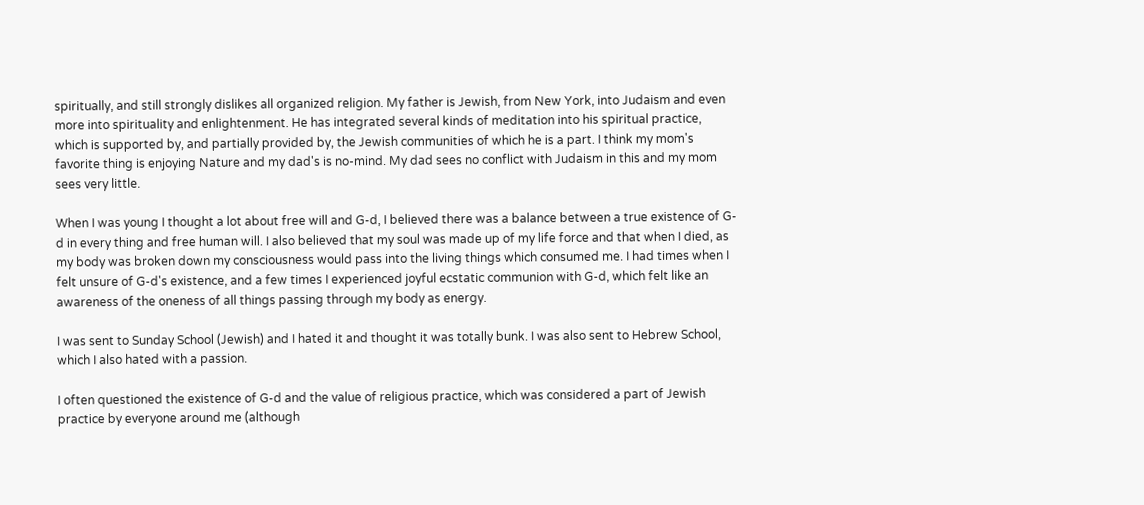spiritually, and still strongly dislikes all organized religion. My father is Jewish, from New York, into Judaism and even more into spirituality and enlightenment. He has integrated several kinds of meditation into his spiritual practice, which is supported by, and partially provided by, the Jewish communities of which he is a part. I think my mom's favorite thing is enjoying Nature and my dad's is no-mind. My dad sees no conflict with Judaism in this and my mom sees very little.

When I was young I thought a lot about free will and G-d, I believed there was a balance between a true existence of G-d in every thing and free human will. I also believed that my soul was made up of my life force and that when I died, as my body was broken down my consciousness would pass into the living things which consumed me. I had times when I felt unsure of G-d's existence, and a few times I experienced joyful ecstatic communion with G-d, which felt like an awareness of the oneness of all things passing through my body as energy.

I was sent to Sunday School (Jewish) and I hated it and thought it was totally bunk. I was also sent to Hebrew School, which I also hated with a passion.

I often questioned the existence of G-d and the value of religious practice, which was considered a part of Jewish practice by everyone around me (although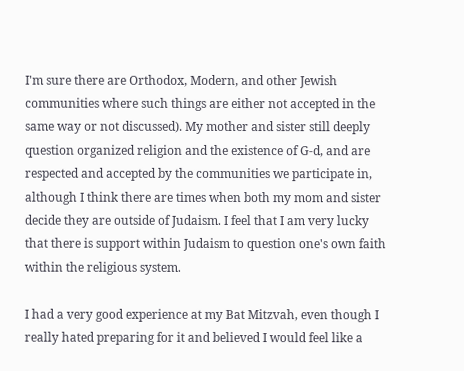I'm sure there are Orthodox, Modern, and other Jewish communities where such things are either not accepted in the same way or not discussed). My mother and sister still deeply question organized religion and the existence of G-d, and are respected and accepted by the communities we participate in, although I think there are times when both my mom and sister decide they are outside of Judaism. I feel that I am very lucky that there is support within Judaism to question one's own faith within the religious system.

I had a very good experience at my Bat Mitzvah, even though I really hated preparing for it and believed I would feel like a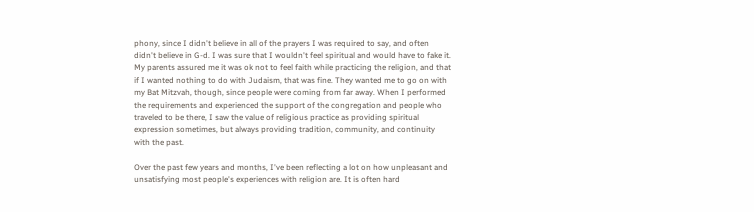phony, since I didn't believe in all of the prayers I was required to say, and often didn't believe in G-d. I was sure that I wouldn't feel spiritual and would have to fake it. My parents assured me it was ok not to feel faith while practicing the religion, and that if I wanted nothing to do with Judaism, that was fine. They wanted me to go on with my Bat Mitzvah, though, since people were coming from far away. When I performed the requirements and experienced the support of the congregation and people who traveled to be there, I saw the value of religious practice as providing spiritual expression sometimes, but always providing tradition, community, and continuity with the past.

Over the past few years and months, I've been reflecting a lot on how unpleasant and unsatisfying most people's experiences with religion are. It is often hard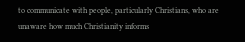to communicate with people, particularly Christians, who are unaware how much Christianity informs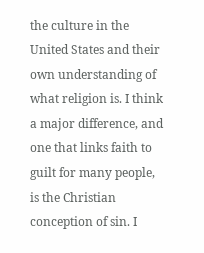the culture in the United States and their own understanding of what religion is. I think a major difference, and one that links faith to guilt for many people, is the Christian conception of sin. I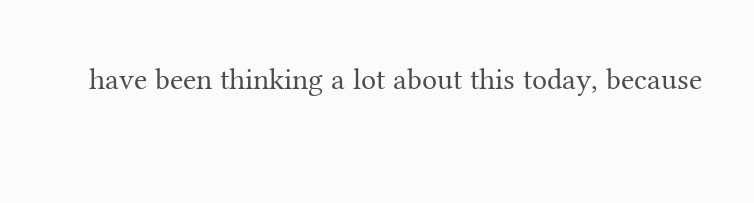have been thinking a lot about this today, because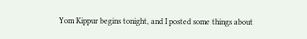Yom Kippur begins tonight, and I posted some things about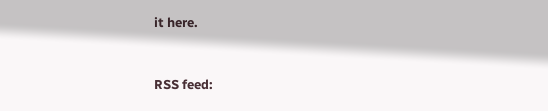it here.


RSS feed: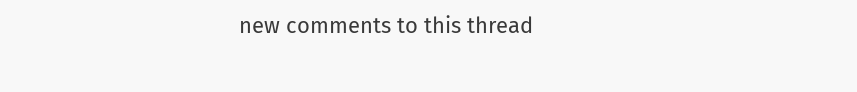new comments to this thread